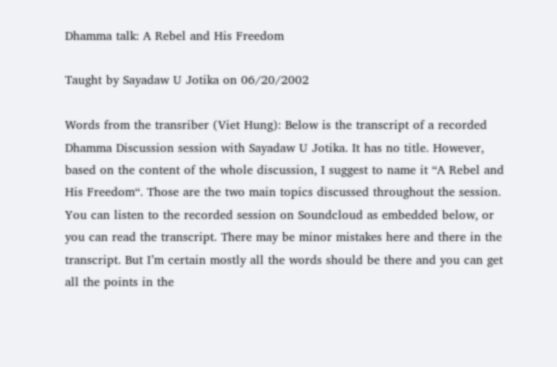Dhamma talk: A Rebel and His Freedom

Taught by Sayadaw U Jotika on 06/20/2002

Words from the transriber (Viet Hung): Below is the transcript of a recorded Dhamma Discussion session with Sayadaw U Jotika. It has no title. However, based on the content of the whole discussion, I suggest to name it “A Rebel and His Freedom“. Those are the two main topics discussed throughout the session. You can listen to the recorded session on Soundcloud as embedded below, or you can read the transcript. There may be minor mistakes here and there in the transcript. But I’m certain mostly all the words should be there and you can get all the points in the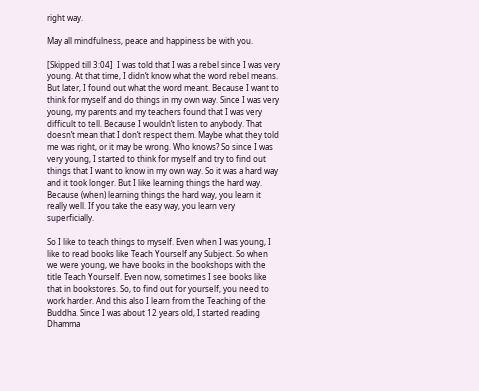right way.

May all mindfulness, peace and happiness be with you.

[Skipped till 3:04]  I was told that I was a rebel since I was very young. At that time, I didn’t know what the word rebel means. But later, I found out what the word meant. Because I want to think for myself and do things in my own way. Since I was very young, my parents and my teachers found that I was very difficult to tell. Because I wouldn’t listen to anybody. That doesn’t mean that I don’t respect them. Maybe what they told me was right, or it may be wrong. Who knows? So since I was very young, I started to think for myself and try to find out things that I want to know in my own way. So it was a hard way and it took longer. But I like learning things the hard way. Because (when) learning things the hard way, you learn it really well. If you take the easy way, you learn very superficially.

So I like to teach things to myself. Even when I was young, I like to read books like Teach Yourself any Subject. So when we were young, we have books in the bookshops with the title Teach Yourself. Even now, sometimes I see books like that in bookstores. So, to find out for yourself, you need to work harder. And this also I learn from the Teaching of the Buddha. Since I was about 12 years old, I started reading Dhamma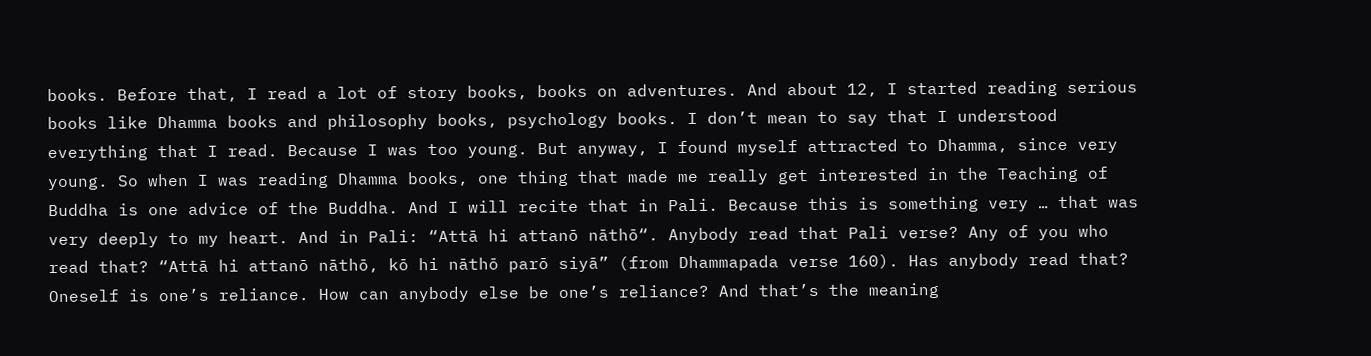books. Before that, I read a lot of story books, books on adventures. And about 12, I started reading serious books like Dhamma books and philosophy books, psychology books. I don’t mean to say that I understood everything that I read. Because I was too young. But anyway, I found myself attracted to Dhamma, since very young. So when I was reading Dhamma books, one thing that made me really get interested in the Teaching of Buddha is one advice of the Buddha. And I will recite that in Pali. Because this is something very … that was very deeply to my heart. And in Pali: “Attā hi attanō nāthō“. Anybody read that Pali verse? Any of you who read that? “Attā hi attanō nāthō, kō hi nāthō parō siyā” (from Dhammapada verse 160). Has anybody read that? Oneself is one’s reliance. How can anybody else be one’s reliance? And that’s the meaning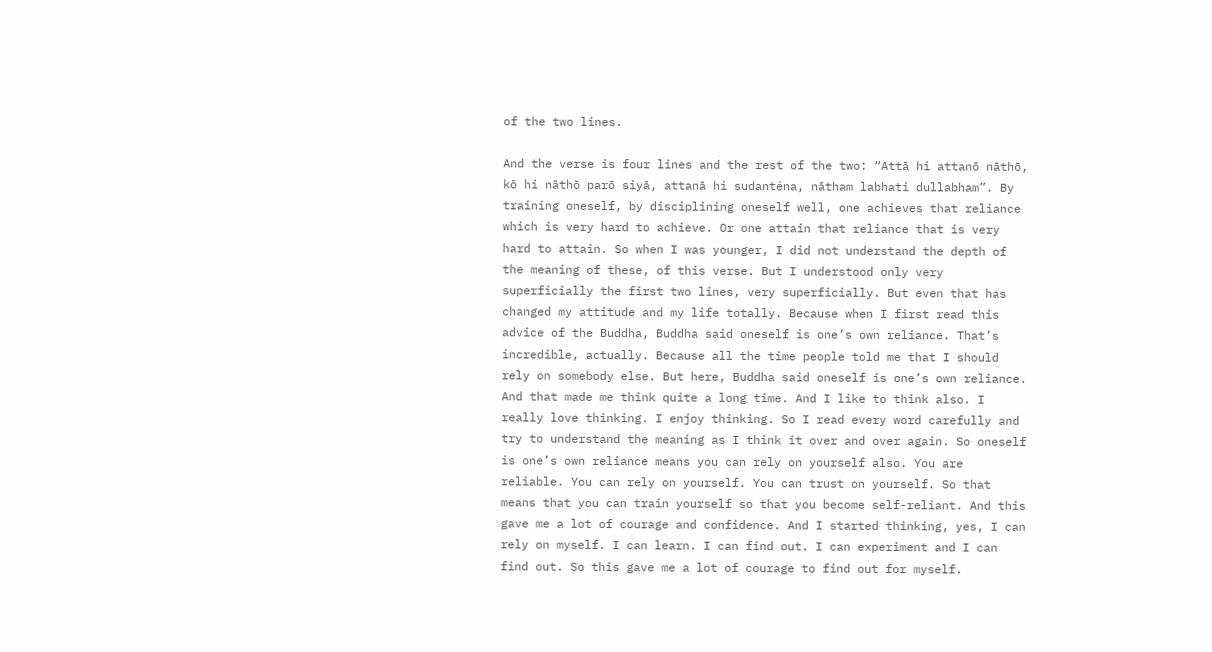of the two lines.

And the verse is four lines and the rest of the two: “Attā hi attanō nāthō, kō hi nāthō parō siyā, attanā hi sudanténa, nātham labhati dullabham”. By training oneself, by disciplining oneself well, one achieves that reliance which is very hard to achieve. Or one attain that reliance that is very hard to attain. So when I was younger, I did not understand the depth of the meaning of these, of this verse. But I understood only very superficially the first two lines, very superficially. But even that has changed my attitude and my life totally. Because when I first read this advice of the Buddha, Buddha said oneself is one’s own reliance. That’s incredible, actually. Because all the time people told me that I should rely on somebody else. But here, Buddha said oneself is one’s own reliance. And that made me think quite a long time. And I like to think also. I really love thinking. I enjoy thinking. So I read every word carefully and try to understand the meaning as I think it over and over again. So oneself is one’s own reliance means you can rely on yourself also. You are reliable. You can rely on yourself. You can trust on yourself. So that means that you can train yourself so that you become self-reliant. And this gave me a lot of courage and confidence. And I started thinking, yes, I can rely on myself. I can learn. I can find out. I can experiment and I can find out. So this gave me a lot of courage to find out for myself.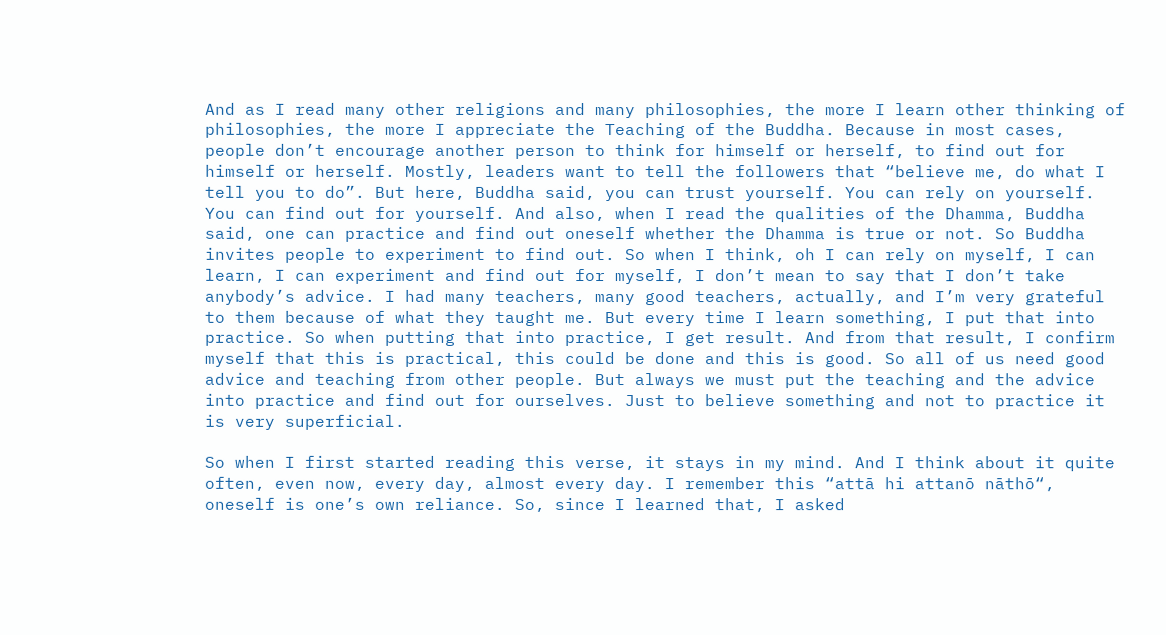And as I read many other religions and many philosophies, the more I learn other thinking of philosophies, the more I appreciate the Teaching of the Buddha. Because in most cases, people don’t encourage another person to think for himself or herself, to find out for himself or herself. Mostly, leaders want to tell the followers that “believe me, do what I tell you to do”. But here, Buddha said, you can trust yourself. You can rely on yourself. You can find out for yourself. And also, when I read the qualities of the Dhamma, Buddha said, one can practice and find out oneself whether the Dhamma is true or not. So Buddha invites people to experiment to find out. So when I think, oh I can rely on myself, I can learn, I can experiment and find out for myself, I don’t mean to say that I don’t take anybody’s advice. I had many teachers, many good teachers, actually, and I’m very grateful to them because of what they taught me. But every time I learn something, I put that into practice. So when putting that into practice, I get result. And from that result, I confirm myself that this is practical, this could be done and this is good. So all of us need good advice and teaching from other people. But always we must put the teaching and the advice into practice and find out for ourselves. Just to believe something and not to practice it is very superficial.

So when I first started reading this verse, it stays in my mind. And I think about it quite often, even now, every day, almost every day. I remember this “attā hi attanō nāthō“, oneself is one’s own reliance. So, since I learned that, I asked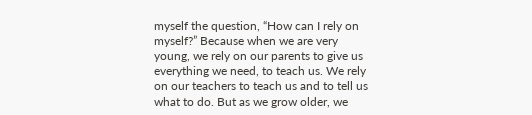myself the question, “How can I rely on myself?” Because when we are very young, we rely on our parents to give us everything we need, to teach us. We rely on our teachers to teach us and to tell us what to do. But as we grow older, we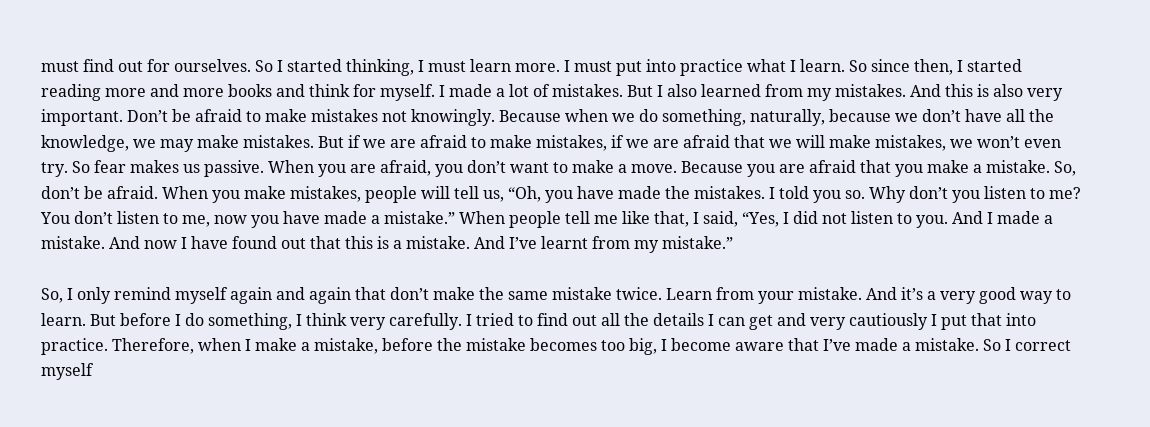must find out for ourselves. So I started thinking, I must learn more. I must put into practice what I learn. So since then, I started reading more and more books and think for myself. I made a lot of mistakes. But I also learned from my mistakes. And this is also very important. Don’t be afraid to make mistakes not knowingly. Because when we do something, naturally, because we don’t have all the knowledge, we may make mistakes. But if we are afraid to make mistakes, if we are afraid that we will make mistakes, we won’t even try. So fear makes us passive. When you are afraid, you don’t want to make a move. Because you are afraid that you make a mistake. So, don’t be afraid. When you make mistakes, people will tell us, “Oh, you have made the mistakes. I told you so. Why don’t you listen to me? You don’t listen to me, now you have made a mistake.” When people tell me like that, I said, “Yes, I did not listen to you. And I made a mistake. And now I have found out that this is a mistake. And I’ve learnt from my mistake.”

So, I only remind myself again and again that don’t make the same mistake twice. Learn from your mistake. And it’s a very good way to learn. But before I do something, I think very carefully. I tried to find out all the details I can get and very cautiously I put that into practice. Therefore, when I make a mistake, before the mistake becomes too big, I become aware that I’ve made a mistake. So I correct myself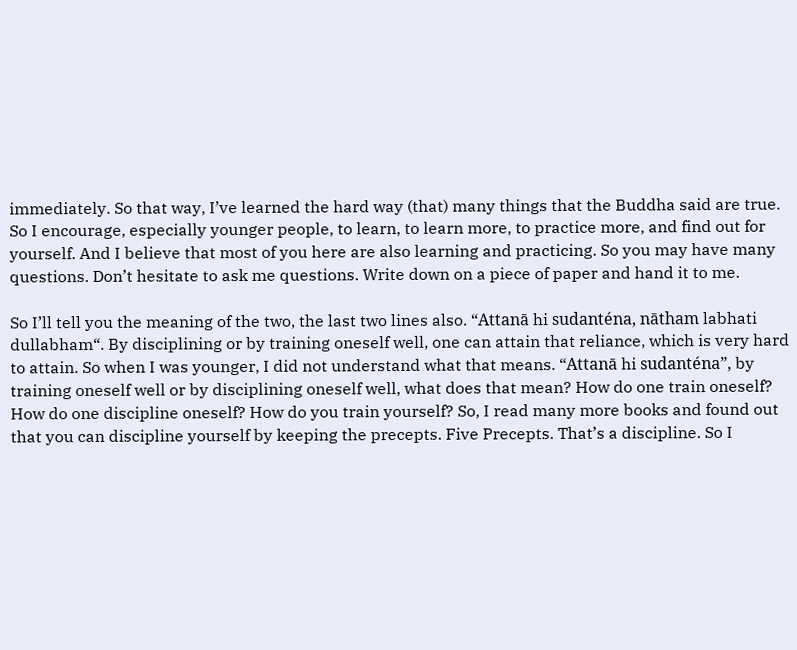immediately. So that way, I’ve learned the hard way (that) many things that the Buddha said are true. So I encourage, especially younger people, to learn, to learn more, to practice more, and find out for yourself. And I believe that most of you here are also learning and practicing. So you may have many questions. Don’t hesitate to ask me questions. Write down on a piece of paper and hand it to me.

So I’ll tell you the meaning of the two, the last two lines also. “Attanā hi sudanténa, nātham labhati dullabham“. By disciplining or by training oneself well, one can attain that reliance, which is very hard to attain. So when I was younger, I did not understand what that means. “Attanā hi sudanténa”, by training oneself well or by disciplining oneself well, what does that mean? How do one train oneself? How do one discipline oneself? How do you train yourself? So, I read many more books and found out that you can discipline yourself by keeping the precepts. Five Precepts. That’s a discipline. So I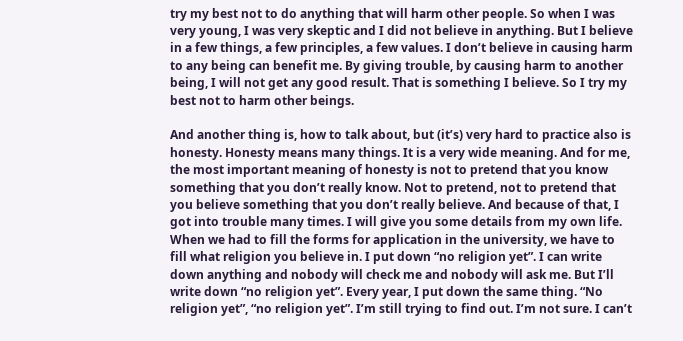try my best not to do anything that will harm other people. So when I was very young, I was very skeptic and I did not believe in anything. But I believe in a few things, a few principles, a few values. I don’t believe in causing harm to any being can benefit me. By giving trouble, by causing harm to another being, I will not get any good result. That is something I believe. So I try my best not to harm other beings.

And another thing is, how to talk about, but (it’s) very hard to practice also is honesty. Honesty means many things. It is a very wide meaning. And for me, the most important meaning of honesty is not to pretend that you know something that you don’t really know. Not to pretend, not to pretend that you believe something that you don’t really believe. And because of that, I got into trouble many times. I will give you some details from my own life. When we had to fill the forms for application in the university, we have to fill what religion you believe in. I put down “no religion yet”. I can write down anything and nobody will check me and nobody will ask me. But I’ll write down “no religion yet”. Every year, I put down the same thing. “No religion yet”, “no religion yet”. I’m still trying to find out. I’m not sure. I can’t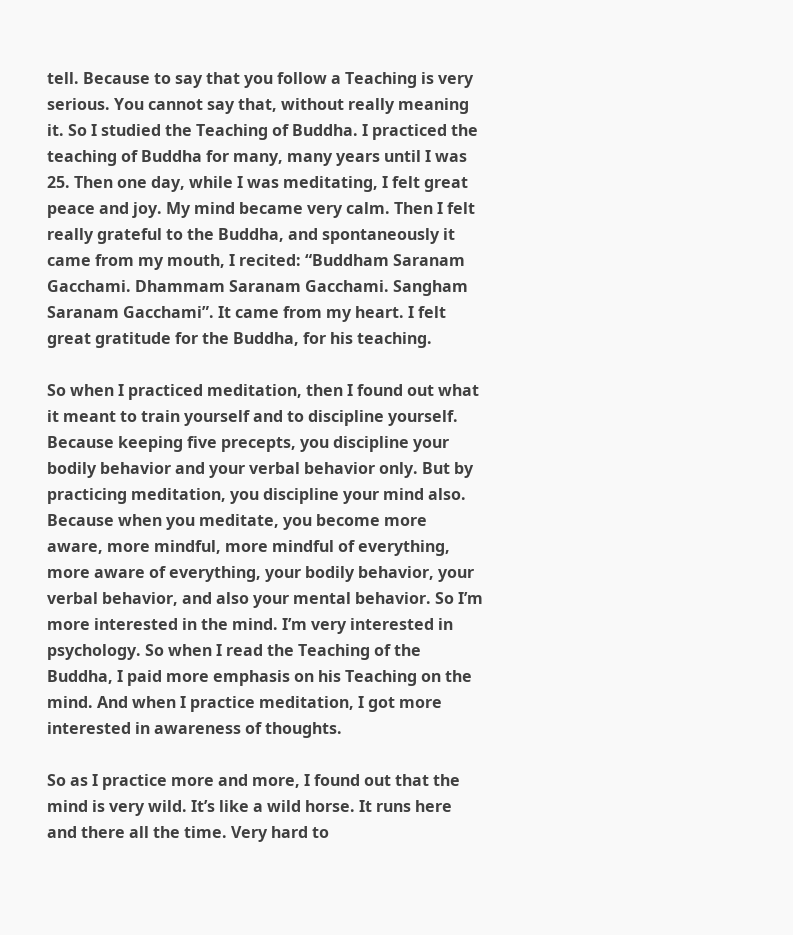tell. Because to say that you follow a Teaching is very serious. You cannot say that, without really meaning it. So I studied the Teaching of Buddha. I practiced the teaching of Buddha for many, many years until I was 25. Then one day, while I was meditating, I felt great peace and joy. My mind became very calm. Then I felt really grateful to the Buddha, and spontaneously it came from my mouth, I recited: “Buddham Saranam Gacchami. Dhammam Saranam Gacchami. Sangham Saranam Gacchami”. It came from my heart. I felt great gratitude for the Buddha, for his teaching.

So when I practiced meditation, then I found out what it meant to train yourself and to discipline yourself. Because keeping five precepts, you discipline your bodily behavior and your verbal behavior only. But by practicing meditation, you discipline your mind also. Because when you meditate, you become more aware, more mindful, more mindful of everything, more aware of everything, your bodily behavior, your verbal behavior, and also your mental behavior. So I’m more interested in the mind. I’m very interested in psychology. So when I read the Teaching of the Buddha, I paid more emphasis on his Teaching on the mind. And when I practice meditation, I got more interested in awareness of thoughts.

So as I practice more and more, I found out that the mind is very wild. It’s like a wild horse. It runs here and there all the time. Very hard to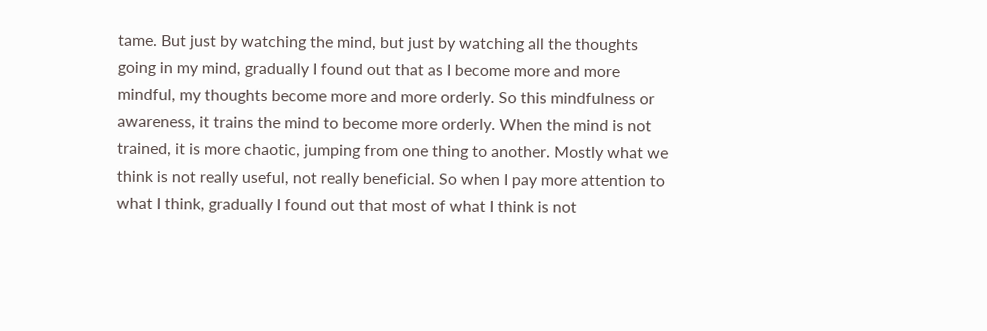tame. But just by watching the mind, but just by watching all the thoughts going in my mind, gradually I found out that as I become more and more mindful, my thoughts become more and more orderly. So this mindfulness or awareness, it trains the mind to become more orderly. When the mind is not trained, it is more chaotic, jumping from one thing to another. Mostly what we think is not really useful, not really beneficial. So when I pay more attention to what I think, gradually I found out that most of what I think is not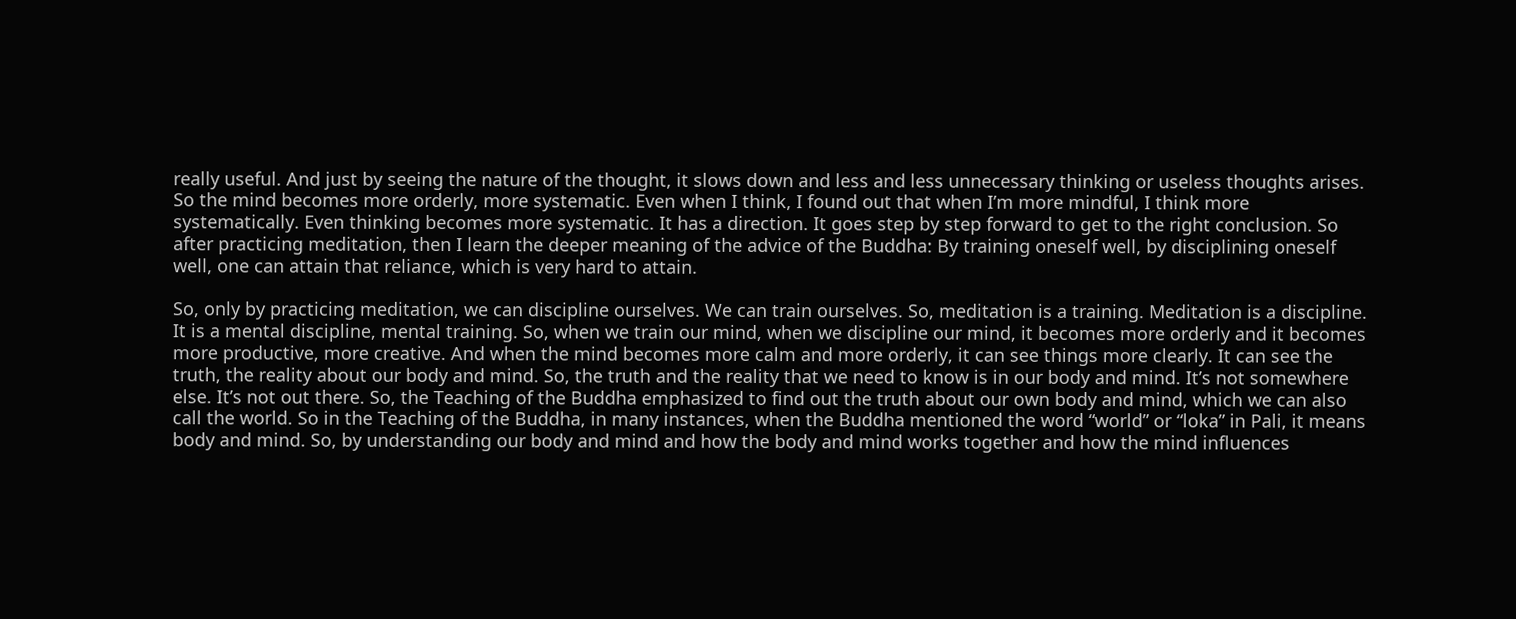really useful. And just by seeing the nature of the thought, it slows down and less and less unnecessary thinking or useless thoughts arises. So the mind becomes more orderly, more systematic. Even when I think, I found out that when I’m more mindful, I think more systematically. Even thinking becomes more systematic. It has a direction. It goes step by step forward to get to the right conclusion. So after practicing meditation, then I learn the deeper meaning of the advice of the Buddha: By training oneself well, by disciplining oneself well, one can attain that reliance, which is very hard to attain.

So, only by practicing meditation, we can discipline ourselves. We can train ourselves. So, meditation is a training. Meditation is a discipline. It is a mental discipline, mental training. So, when we train our mind, when we discipline our mind, it becomes more orderly and it becomes more productive, more creative. And when the mind becomes more calm and more orderly, it can see things more clearly. It can see the truth, the reality about our body and mind. So, the truth and the reality that we need to know is in our body and mind. It’s not somewhere else. It’s not out there. So, the Teaching of the Buddha emphasized to find out the truth about our own body and mind, which we can also call the world. So in the Teaching of the Buddha, in many instances, when the Buddha mentioned the word “world” or “loka” in Pali, it means body and mind. So, by understanding our body and mind and how the body and mind works together and how the mind influences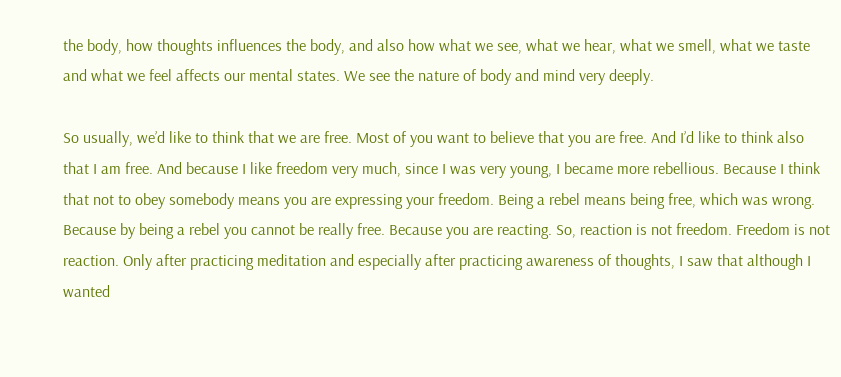the body, how thoughts influences the body, and also how what we see, what we hear, what we smell, what we taste and what we feel affects our mental states. We see the nature of body and mind very deeply.

So usually, we’d like to think that we are free. Most of you want to believe that you are free. And I’d like to think also that I am free. And because I like freedom very much, since I was very young, I became more rebellious. Because I think that not to obey somebody means you are expressing your freedom. Being a rebel means being free, which was wrong. Because by being a rebel you cannot be really free. Because you are reacting. So, reaction is not freedom. Freedom is not reaction. Only after practicing meditation and especially after practicing awareness of thoughts, I saw that although I wanted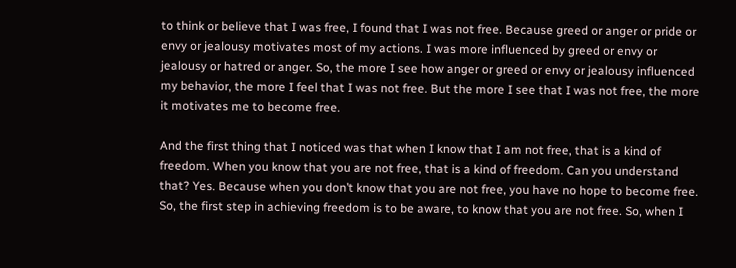to think or believe that I was free, I found that I was not free. Because greed or anger or pride or envy or jealousy motivates most of my actions. I was more influenced by greed or envy or jealousy or hatred or anger. So, the more I see how anger or greed or envy or jealousy influenced my behavior, the more I feel that I was not free. But the more I see that I was not free, the more it motivates me to become free.

And the first thing that I noticed was that when I know that I am not free, that is a kind of freedom. When you know that you are not free, that is a kind of freedom. Can you understand that? Yes. Because when you don’t know that you are not free, you have no hope to become free. So, the first step in achieving freedom is to be aware, to know that you are not free. So, when I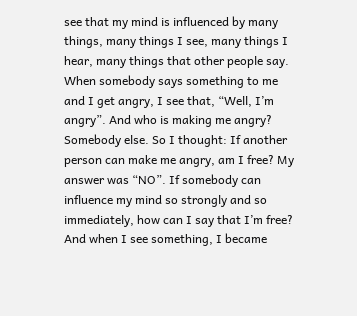see that my mind is influenced by many things, many things I see, many things I hear, many things that other people say. When somebody says something to me and I get angry, I see that, “Well, I’m angry”. And who is making me angry? Somebody else. So I thought: If another person can make me angry, am I free? My answer was “NO”. If somebody can influence my mind so strongly and so immediately, how can I say that I’m free? And when I see something, I became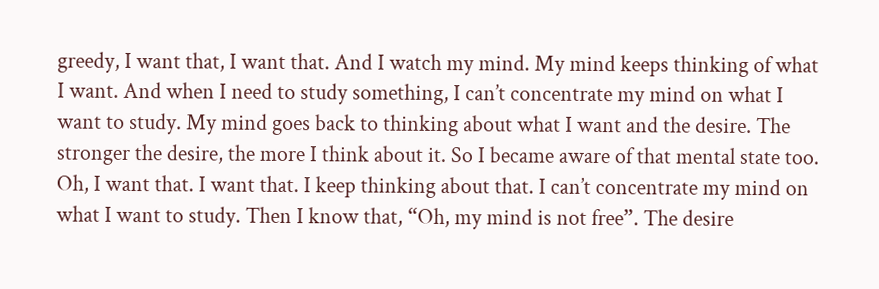greedy, I want that, I want that. And I watch my mind. My mind keeps thinking of what I want. And when I need to study something, I can’t concentrate my mind on what I want to study. My mind goes back to thinking about what I want and the desire. The stronger the desire, the more I think about it. So I became aware of that mental state too. Oh, I want that. I want that. I keep thinking about that. I can’t concentrate my mind on what I want to study. Then I know that, “Oh, my mind is not free”. The desire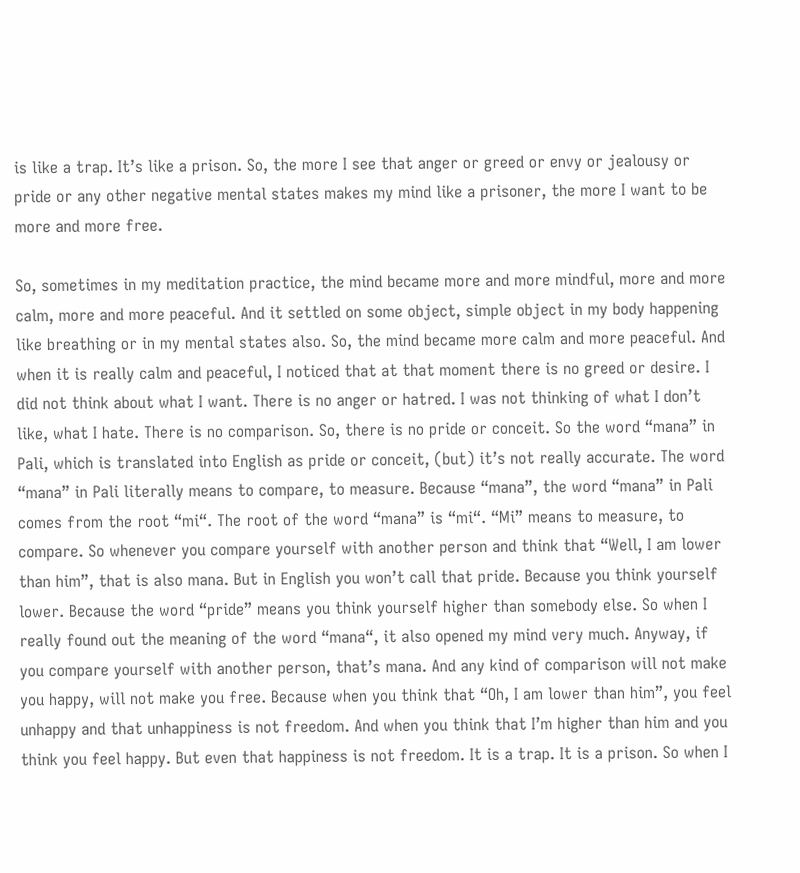is like a trap. It’s like a prison. So, the more I see that anger or greed or envy or jealousy or pride or any other negative mental states makes my mind like a prisoner, the more I want to be more and more free.

So, sometimes in my meditation practice, the mind became more and more mindful, more and more calm, more and more peaceful. And it settled on some object, simple object in my body happening like breathing or in my mental states also. So, the mind became more calm and more peaceful. And when it is really calm and peaceful, I noticed that at that moment there is no greed or desire. I did not think about what I want. There is no anger or hatred. I was not thinking of what I don’t like, what I hate. There is no comparison. So, there is no pride or conceit. So the word “mana” in Pali, which is translated into English as pride or conceit, (but) it’s not really accurate. The word “mana” in Pali literally means to compare, to measure. Because “mana”, the word “mana” in Pali comes from the root “mi“. The root of the word “mana” is “mi“. “Mi” means to measure, to compare. So whenever you compare yourself with another person and think that “Well, I am lower than him”, that is also mana. But in English you won’t call that pride. Because you think yourself lower. Because the word “pride” means you think yourself higher than somebody else. So when I really found out the meaning of the word “mana“, it also opened my mind very much. Anyway, if you compare yourself with another person, that’s mana. And any kind of comparison will not make you happy, will not make you free. Because when you think that “Oh, I am lower than him”, you feel unhappy and that unhappiness is not freedom. And when you think that I’m higher than him and you think you feel happy. But even that happiness is not freedom. It is a trap. It is a prison. So when I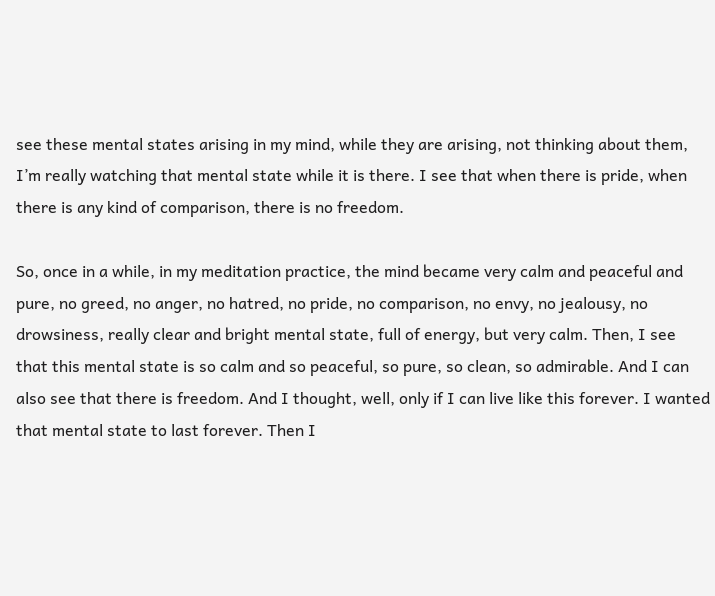see these mental states arising in my mind, while they are arising, not thinking about them, I’m really watching that mental state while it is there. I see that when there is pride, when there is any kind of comparison, there is no freedom.

So, once in a while, in my meditation practice, the mind became very calm and peaceful and pure, no greed, no anger, no hatred, no pride, no comparison, no envy, no jealousy, no drowsiness, really clear and bright mental state, full of energy, but very calm. Then, I see that this mental state is so calm and so peaceful, so pure, so clean, so admirable. And I can also see that there is freedom. And I thought, well, only if I can live like this forever. I wanted that mental state to last forever. Then I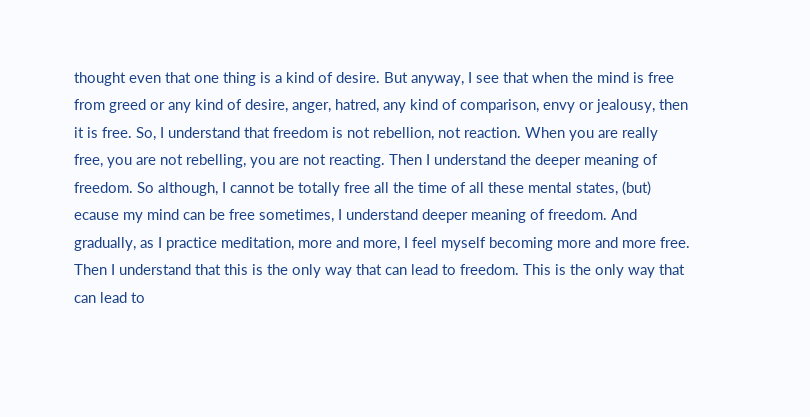thought even that one thing is a kind of desire. But anyway, I see that when the mind is free from greed or any kind of desire, anger, hatred, any kind of comparison, envy or jealousy, then it is free. So, I understand that freedom is not rebellion, not reaction. When you are really free, you are not rebelling, you are not reacting. Then I understand the deeper meaning of freedom. So although, I cannot be totally free all the time of all these mental states, (but) ecause my mind can be free sometimes, I understand deeper meaning of freedom. And gradually, as I practice meditation, more and more, I feel myself becoming more and more free. Then I understand that this is the only way that can lead to freedom. This is the only way that can lead to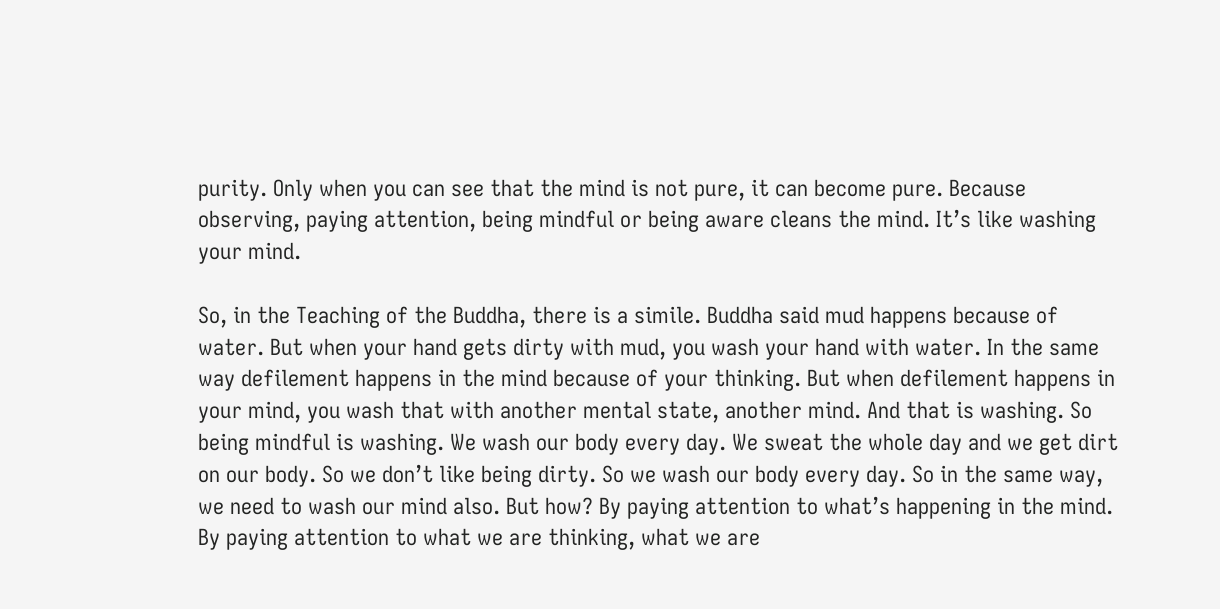purity. Only when you can see that the mind is not pure, it can become pure. Because observing, paying attention, being mindful or being aware cleans the mind. It’s like washing your mind.

So, in the Teaching of the Buddha, there is a simile. Buddha said mud happens because of water. But when your hand gets dirty with mud, you wash your hand with water. In the same way defilement happens in the mind because of your thinking. But when defilement happens in your mind, you wash that with another mental state, another mind. And that is washing. So being mindful is washing. We wash our body every day. We sweat the whole day and we get dirt on our body. So we don’t like being dirty. So we wash our body every day. So in the same way, we need to wash our mind also. But how? By paying attention to what’s happening in the mind. By paying attention to what we are thinking, what we are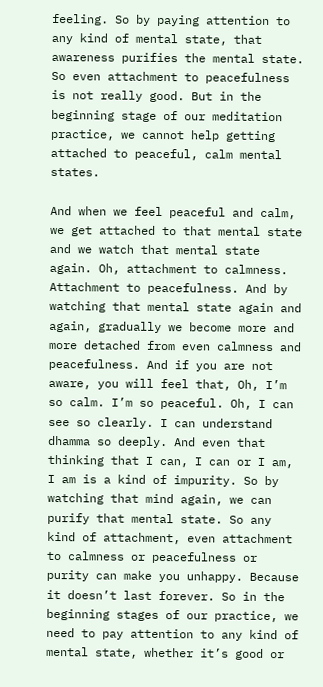feeling. So by paying attention to any kind of mental state, that awareness purifies the mental state. So even attachment to peacefulness is not really good. But in the beginning stage of our meditation practice, we cannot help getting attached to peaceful, calm mental states.

And when we feel peaceful and calm, we get attached to that mental state and we watch that mental state again. Oh, attachment to calmness. Attachment to peacefulness. And by watching that mental state again and again, gradually we become more and more detached from even calmness and peacefulness. And if you are not aware, you will feel that, Oh, I’m so calm. I’m so peaceful. Oh, I can see so clearly. I can understand dhamma so deeply. And even that thinking that I can, I can or I am, I am is a kind of impurity. So by watching that mind again, we can purify that mental state. So any kind of attachment, even attachment to calmness or peacefulness or purity can make you unhappy. Because it doesn’t last forever. So in the beginning stages of our practice, we need to pay attention to any kind of mental state, whether it’s good or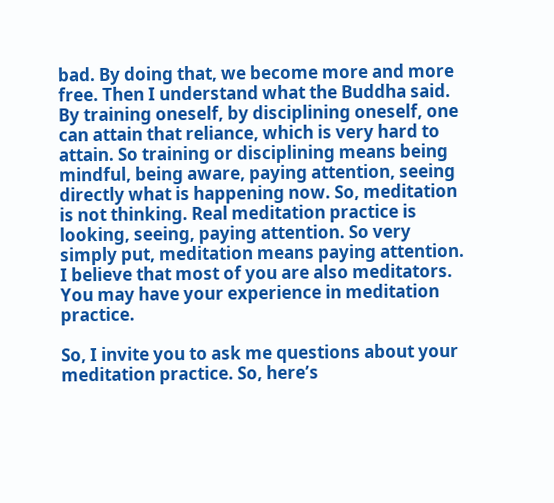bad. By doing that, we become more and more free. Then I understand what the Buddha said. By training oneself, by disciplining oneself, one can attain that reliance, which is very hard to attain. So training or disciplining means being mindful, being aware, paying attention, seeing directly what is happening now. So, meditation is not thinking. Real meditation practice is looking, seeing, paying attention. So very simply put, meditation means paying attention. I believe that most of you are also meditators. You may have your experience in meditation practice.

So, I invite you to ask me questions about your meditation practice. So, here’s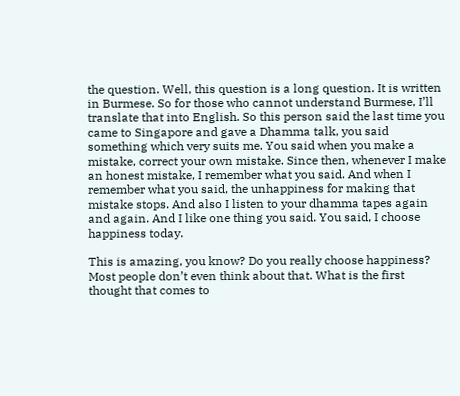the question. Well, this question is a long question. It is written in Burmese. So for those who cannot understand Burmese, I’ll translate that into English. So this person said the last time you came to Singapore and gave a Dhamma talk, you said something which very suits me. You said when you make a mistake, correct your own mistake. Since then, whenever I make an honest mistake, I remember what you said. And when I remember what you said, the unhappiness for making that mistake stops. And also I listen to your dhamma tapes again and again. And I like one thing you said. You said, I choose happiness today.

This is amazing, you know? Do you really choose happiness? Most people don’t even think about that. What is the first thought that comes to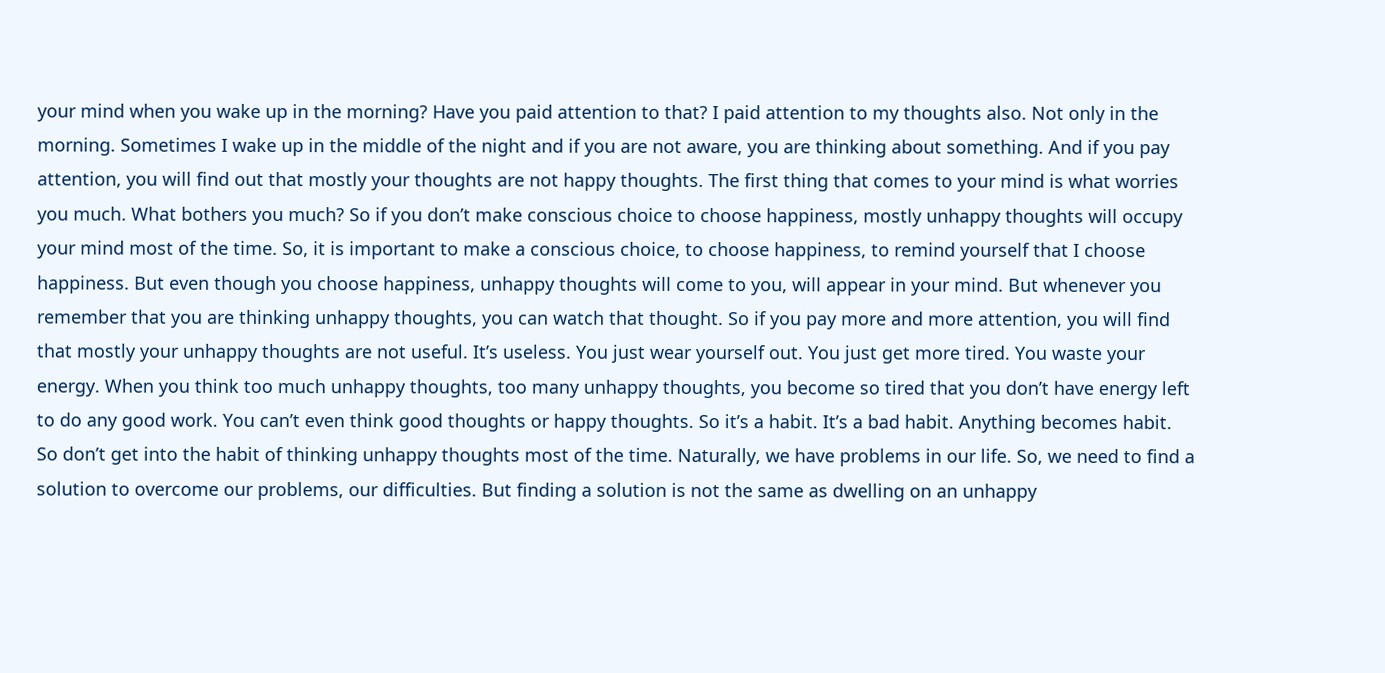your mind when you wake up in the morning? Have you paid attention to that? I paid attention to my thoughts also. Not only in the morning. Sometimes I wake up in the middle of the night and if you are not aware, you are thinking about something. And if you pay attention, you will find out that mostly your thoughts are not happy thoughts. The first thing that comes to your mind is what worries you much. What bothers you much? So if you don’t make conscious choice to choose happiness, mostly unhappy thoughts will occupy your mind most of the time. So, it is important to make a conscious choice, to choose happiness, to remind yourself that I choose happiness. But even though you choose happiness, unhappy thoughts will come to you, will appear in your mind. But whenever you remember that you are thinking unhappy thoughts, you can watch that thought. So if you pay more and more attention, you will find that mostly your unhappy thoughts are not useful. It’s useless. You just wear yourself out. You just get more tired. You waste your energy. When you think too much unhappy thoughts, too many unhappy thoughts, you become so tired that you don’t have energy left to do any good work. You can’t even think good thoughts or happy thoughts. So it’s a habit. It’s a bad habit. Anything becomes habit. So don’t get into the habit of thinking unhappy thoughts most of the time. Naturally, we have problems in our life. So, we need to find a solution to overcome our problems, our difficulties. But finding a solution is not the same as dwelling on an unhappy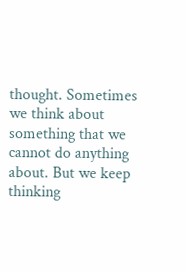thought. Sometimes we think about something that we cannot do anything about. But we keep thinking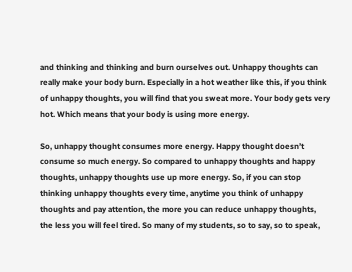and thinking and thinking and burn ourselves out. Unhappy thoughts can really make your body burn. Especially in a hot weather like this, if you think of unhappy thoughts, you will find that you sweat more. Your body gets very hot. Which means that your body is using more energy.

So, unhappy thought consumes more energy. Happy thought doesn’t consume so much energy. So compared to unhappy thoughts and happy thoughts, unhappy thoughts use up more energy. So, if you can stop thinking unhappy thoughts every time, anytime you think of unhappy thoughts and pay attention, the more you can reduce unhappy thoughts, the less you will feel tired. So many of my students, so to say, so to speak,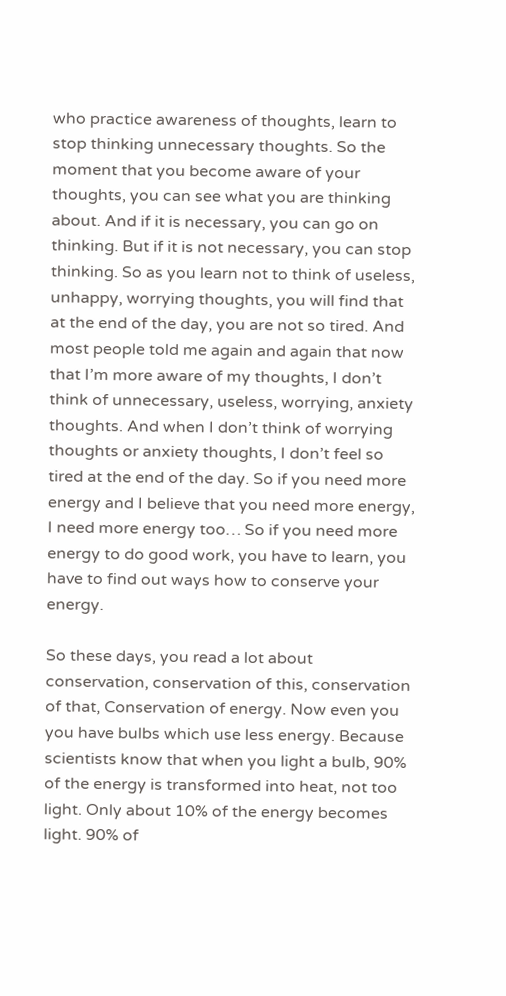who practice awareness of thoughts, learn to stop thinking unnecessary thoughts. So the moment that you become aware of your thoughts, you can see what you are thinking about. And if it is necessary, you can go on thinking. But if it is not necessary, you can stop thinking. So as you learn not to think of useless, unhappy, worrying thoughts, you will find that at the end of the day, you are not so tired. And most people told me again and again that now that I’m more aware of my thoughts, I don’t think of unnecessary, useless, worrying, anxiety thoughts. And when I don’t think of worrying thoughts or anxiety thoughts, I don’t feel so tired at the end of the day. So if you need more energy and I believe that you need more energy, I need more energy too… So if you need more energy to do good work, you have to learn, you have to find out ways how to conserve your energy.

So these days, you read a lot about conservation, conservation of this, conservation of that, Conservation of energy. Now even you you have bulbs which use less energy. Because scientists know that when you light a bulb, 90% of the energy is transformed into heat, not too light. Only about 10% of the energy becomes light. 90% of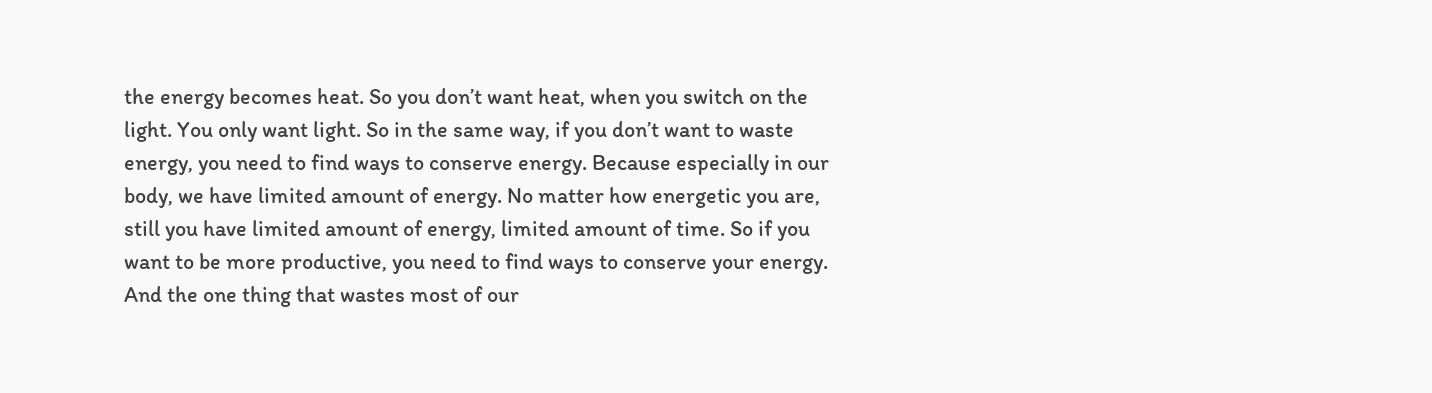the energy becomes heat. So you don’t want heat, when you switch on the light. You only want light. So in the same way, if you don’t want to waste energy, you need to find ways to conserve energy. Because especially in our body, we have limited amount of energy. No matter how energetic you are, still you have limited amount of energy, limited amount of time. So if you want to be more productive, you need to find ways to conserve your energy. And the one thing that wastes most of our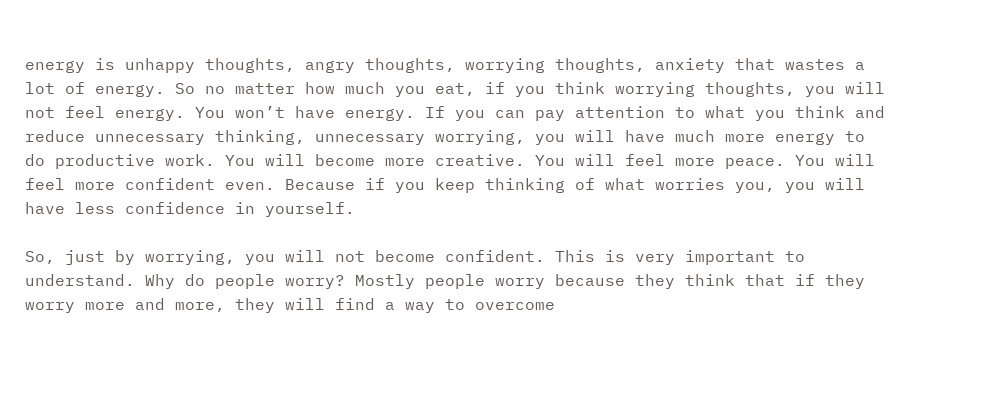energy is unhappy thoughts, angry thoughts, worrying thoughts, anxiety that wastes a lot of energy. So no matter how much you eat, if you think worrying thoughts, you will not feel energy. You won’t have energy. If you can pay attention to what you think and reduce unnecessary thinking, unnecessary worrying, you will have much more energy to do productive work. You will become more creative. You will feel more peace. You will feel more confident even. Because if you keep thinking of what worries you, you will have less confidence in yourself.

So, just by worrying, you will not become confident. This is very important to understand. Why do people worry? Mostly people worry because they think that if they worry more and more, they will find a way to overcome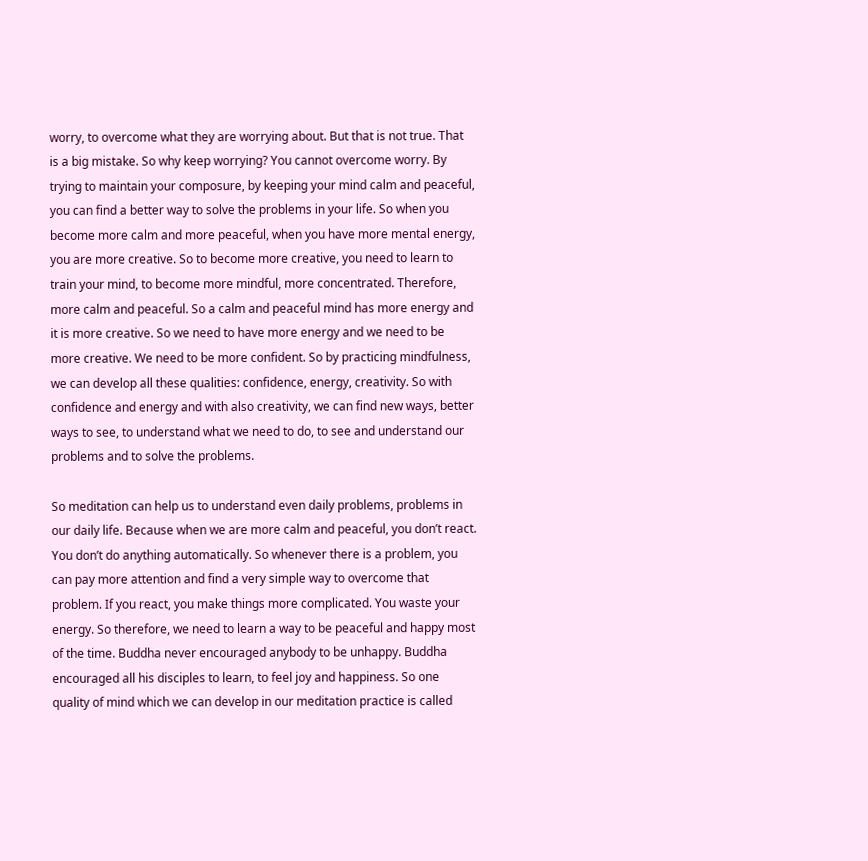worry, to overcome what they are worrying about. But that is not true. That is a big mistake. So why keep worrying? You cannot overcome worry. By trying to maintain your composure, by keeping your mind calm and peaceful, you can find a better way to solve the problems in your life. So when you become more calm and more peaceful, when you have more mental energy, you are more creative. So to become more creative, you need to learn to train your mind, to become more mindful, more concentrated. Therefore, more calm and peaceful. So a calm and peaceful mind has more energy and it is more creative. So we need to have more energy and we need to be more creative. We need to be more confident. So by practicing mindfulness, we can develop all these qualities: confidence, energy, creativity. So with confidence and energy and with also creativity, we can find new ways, better ways to see, to understand what we need to do, to see and understand our problems and to solve the problems.

So meditation can help us to understand even daily problems, problems in our daily life. Because when we are more calm and peaceful, you don’t react. You don’t do anything automatically. So whenever there is a problem, you can pay more attention and find a very simple way to overcome that problem. If you react, you make things more complicated. You waste your energy. So therefore, we need to learn a way to be peaceful and happy most of the time. Buddha never encouraged anybody to be unhappy. Buddha encouraged all his disciples to learn, to feel joy and happiness. So one quality of mind which we can develop in our meditation practice is called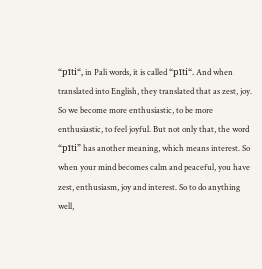“pīti“, in Pali words, it is called “pīti“. And when translated into English, they translated that as zest, joy. So we become more enthusiastic, to be more enthusiastic, to feel joyful. But not only that, the word “pīti” has another meaning, which means interest. So when your mind becomes calm and peaceful, you have zest, enthusiasm, joy and interest. So to do anything well,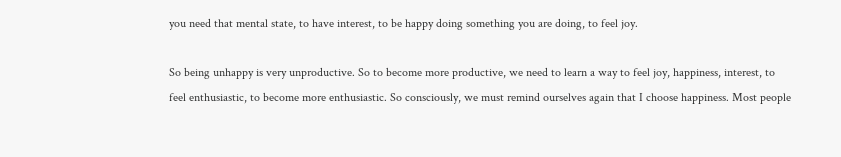you need that mental state, to have interest, to be happy doing something you are doing, to feel joy.

So being unhappy is very unproductive. So to become more productive, we need to learn a way to feel joy, happiness, interest, to feel enthusiastic, to become more enthusiastic. So consciously, we must remind ourselves again that I choose happiness. Most people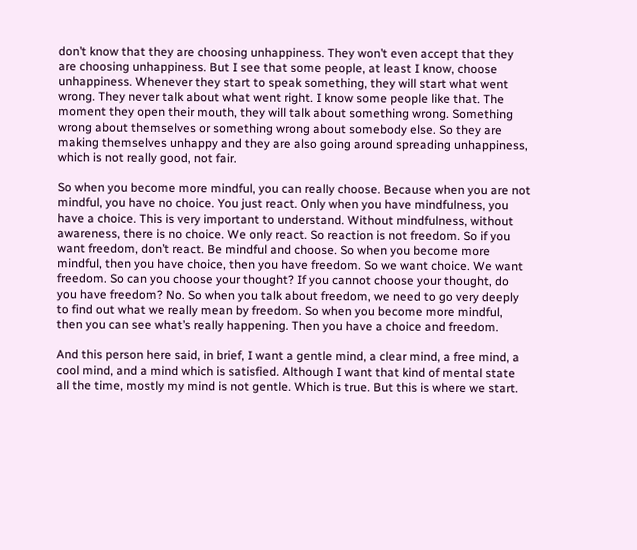don’t know that they are choosing unhappiness. They won’t even accept that they are choosing unhappiness. But I see that some people, at least I know, choose unhappiness. Whenever they start to speak something, they will start what went wrong. They never talk about what went right. I know some people like that. The moment they open their mouth, they will talk about something wrong. Something wrong about themselves or something wrong about somebody else. So they are making themselves unhappy and they are also going around spreading unhappiness, which is not really good, not fair.

So when you become more mindful, you can really choose. Because when you are not mindful, you have no choice. You just react. Only when you have mindfulness, you have a choice. This is very important to understand. Without mindfulness, without awareness, there is no choice. We only react. So reaction is not freedom. So if you want freedom, don’t react. Be mindful and choose. So when you become more mindful, then you have choice, then you have freedom. So we want choice. We want freedom. So can you choose your thought? If you cannot choose your thought, do you have freedom? No. So when you talk about freedom, we need to go very deeply to find out what we really mean by freedom. So when you become more mindful, then you can see what’s really happening. Then you have a choice and freedom.

And this person here said, in brief, I want a gentle mind, a clear mind, a free mind, a cool mind, and a mind which is satisfied. Although I want that kind of mental state all the time, mostly my mind is not gentle. Which is true. But this is where we start.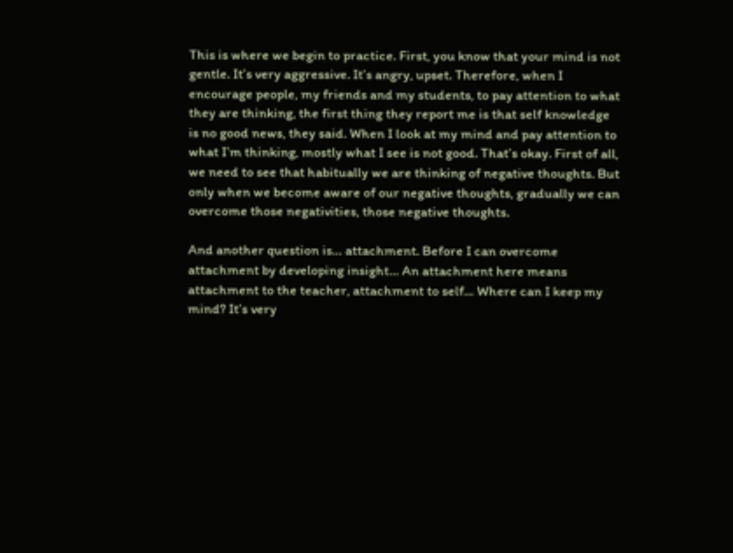This is where we begin to practice. First, you know that your mind is not gentle. It’s very aggressive. It’s angry, upset. Therefore, when I encourage people, my friends and my students, to pay attention to what they are thinking, the first thing they report me is that self knowledge is no good news, they said. When I look at my mind and pay attention to what I’m thinking, mostly what I see is not good. That’s okay. First of all, we need to see that habitually we are thinking of negative thoughts. But only when we become aware of our negative thoughts, gradually we can overcome those negativities, those negative thoughts.

And another question is… attachment. Before I can overcome attachment by developing insight… An attachment here means attachment to the teacher, attachment to self… Where can I keep my mind? It’s very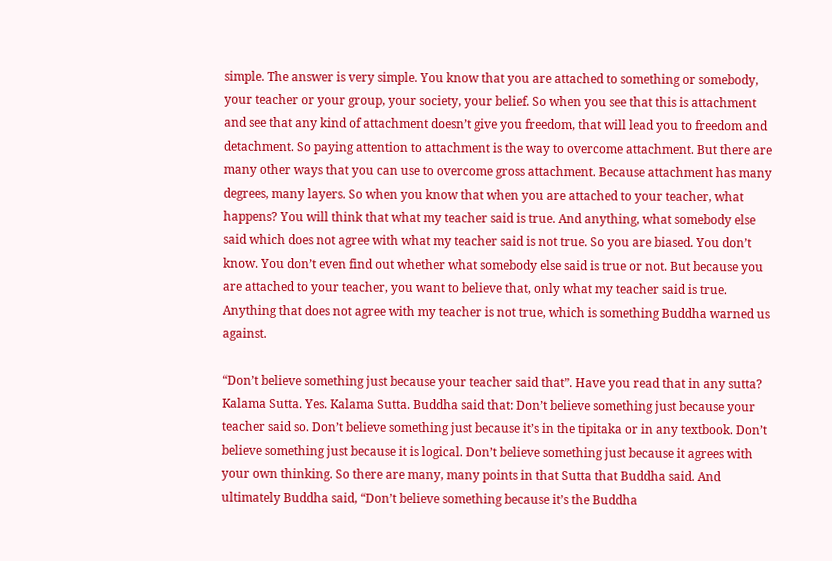simple. The answer is very simple. You know that you are attached to something or somebody, your teacher or your group, your society, your belief. So when you see that this is attachment and see that any kind of attachment doesn’t give you freedom, that will lead you to freedom and detachment. So paying attention to attachment is the way to overcome attachment. But there are many other ways that you can use to overcome gross attachment. Because attachment has many degrees, many layers. So when you know that when you are attached to your teacher, what happens? You will think that what my teacher said is true. And anything, what somebody else said which does not agree with what my teacher said is not true. So you are biased. You don’t know. You don’t even find out whether what somebody else said is true or not. But because you are attached to your teacher, you want to believe that, only what my teacher said is true. Anything that does not agree with my teacher is not true, which is something Buddha warned us against.

“Don’t believe something just because your teacher said that”. Have you read that in any sutta? Kalama Sutta. Yes. Kalama Sutta. Buddha said that: Don’t believe something just because your teacher said so. Don’t believe something just because it’s in the tipitaka or in any textbook. Don’t believe something just because it is logical. Don’t believe something just because it agrees with your own thinking. So there are many, many points in that Sutta that Buddha said. And ultimately Buddha said, “Don’t believe something because it’s the Buddha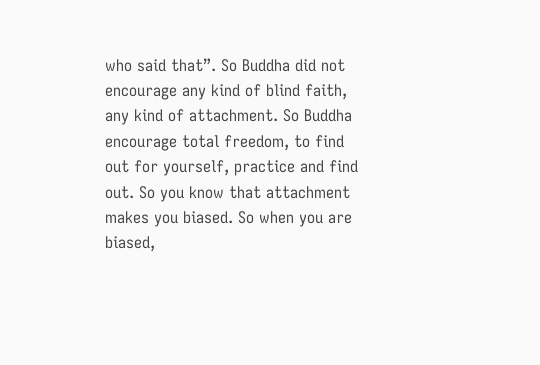who said that”. So Buddha did not encourage any kind of blind faith, any kind of attachment. So Buddha encourage total freedom, to find out for yourself, practice and find out. So you know that attachment makes you biased. So when you are biased,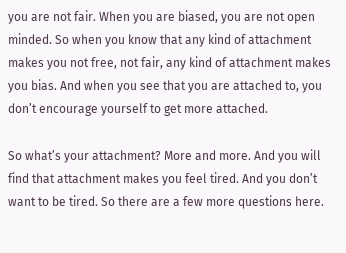you are not fair. When you are biased, you are not open minded. So when you know that any kind of attachment makes you not free, not fair, any kind of attachment makes you bias. And when you see that you are attached to, you don’t encourage yourself to get more attached.

So what’s your attachment? More and more. And you will find that attachment makes you feel tired. And you don’t want to be tired. So there are a few more questions here.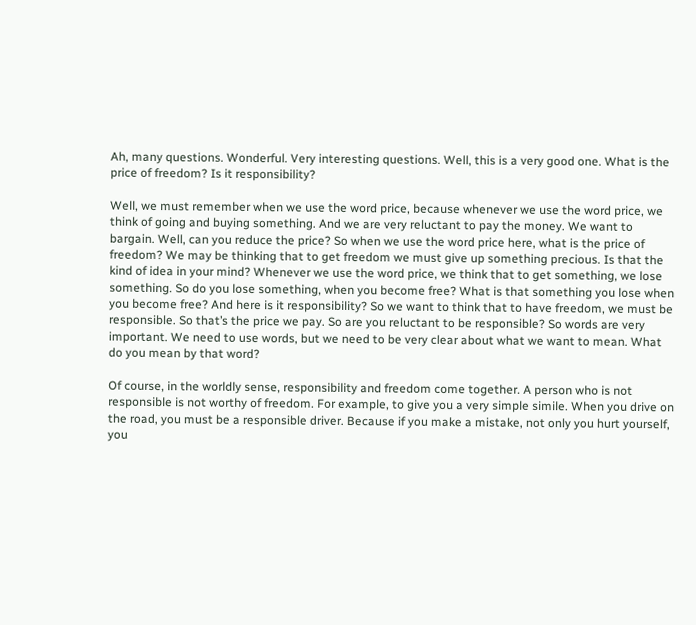Ah, many questions. Wonderful. Very interesting questions. Well, this is a very good one. What is the price of freedom? Is it responsibility?

Well, we must remember when we use the word price, because whenever we use the word price, we think of going and buying something. And we are very reluctant to pay the money. We want to bargain. Well, can you reduce the price? So when we use the word price here, what is the price of freedom? We may be thinking that to get freedom we must give up something precious. Is that the kind of idea in your mind? Whenever we use the word price, we think that to get something, we lose something. So do you lose something, when you become free? What is that something you lose when you become free? And here is it responsibility? So we want to think that to have freedom, we must be responsible. So that’s the price we pay. So are you reluctant to be responsible? So words are very important. We need to use words, but we need to be very clear about what we want to mean. What do you mean by that word?

Of course, in the worldly sense, responsibility and freedom come together. A person who is not responsible is not worthy of freedom. For example, to give you a very simple simile. When you drive on the road, you must be a responsible driver. Because if you make a mistake, not only you hurt yourself, you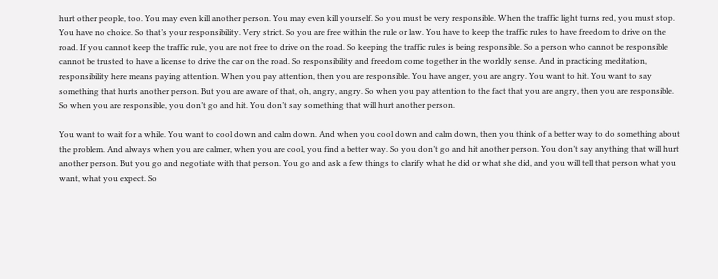hurt other people, too. You may even kill another person. You may even kill yourself. So you must be very responsible. When the traffic light turns red, you must stop. You have no choice. So that’s your responsibility. Very strict. So you are free within the rule or law. You have to keep the traffic rules to have freedom to drive on the road. If you cannot keep the traffic rule, you are not free to drive on the road. So keeping the traffic rules is being responsible. So a person who cannot be responsible cannot be trusted to have a license to drive the car on the road. So responsibility and freedom come together in the worldly sense. And in practicing meditation, responsibility here means paying attention. When you pay attention, then you are responsible. You have anger, you are angry. You want to hit. You want to say something that hurts another person. But you are aware of that, oh, angry, angry. So when you pay attention to the fact that you are angry, then you are responsible. So when you are responsible, you don’t go and hit. You don’t say something that will hurt another person.

You want to wait for a while. You want to cool down and calm down. And when you cool down and calm down, then you think of a better way to do something about the problem. And always when you are calmer, when you are cool, you find a better way. So you don’t go and hit another person. You don’t say anything that will hurt another person. But you go and negotiate with that person. You go and ask a few things to clarify what he did or what she did, and you will tell that person what you want, what you expect. So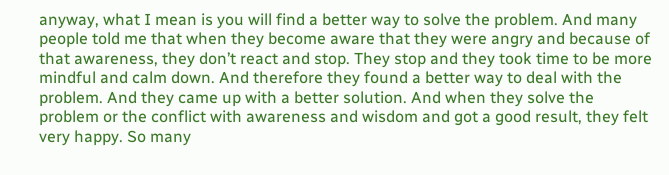anyway, what I mean is you will find a better way to solve the problem. And many people told me that when they become aware that they were angry and because of that awareness, they don’t react and stop. They stop and they took time to be more mindful and calm down. And therefore they found a better way to deal with the problem. And they came up with a better solution. And when they solve the problem or the conflict with awareness and wisdom and got a good result, they felt very happy. So many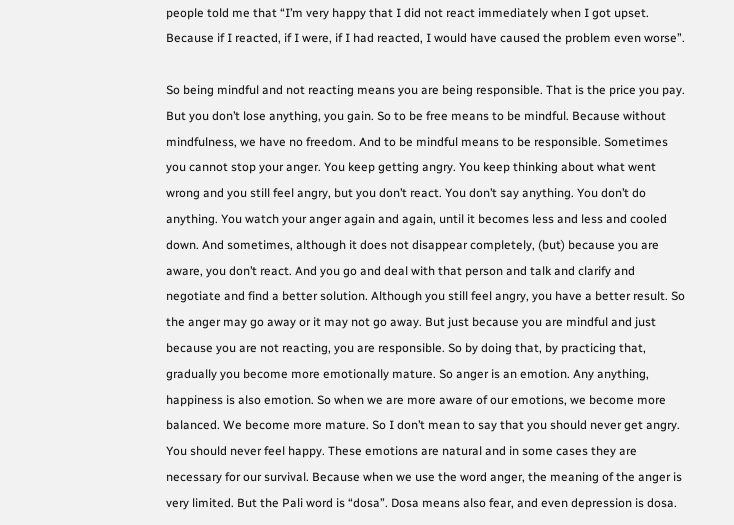people told me that “I’m very happy that I did not react immediately when I got upset. Because if I reacted, if I were, if I had reacted, I would have caused the problem even worse”.

So being mindful and not reacting means you are being responsible. That is the price you pay. But you don’t lose anything, you gain. So to be free means to be mindful. Because without mindfulness, we have no freedom. And to be mindful means to be responsible. Sometimes you cannot stop your anger. You keep getting angry. You keep thinking about what went wrong and you still feel angry, but you don’t react. You don’t say anything. You don’t do anything. You watch your anger again and again, until it becomes less and less and cooled down. And sometimes, although it does not disappear completely, (but) because you are aware, you don’t react. And you go and deal with that person and talk and clarify and negotiate and find a better solution. Although you still feel angry, you have a better result. So the anger may go away or it may not go away. But just because you are mindful and just because you are not reacting, you are responsible. So by doing that, by practicing that, gradually you become more emotionally mature. So anger is an emotion. Any anything, happiness is also emotion. So when we are more aware of our emotions, we become more balanced. We become more mature. So I don’t mean to say that you should never get angry. You should never feel happy. These emotions are natural and in some cases they are necessary for our survival. Because when we use the word anger, the meaning of the anger is very limited. But the Pali word is “dosa”. Dosa means also fear, and even depression is dosa.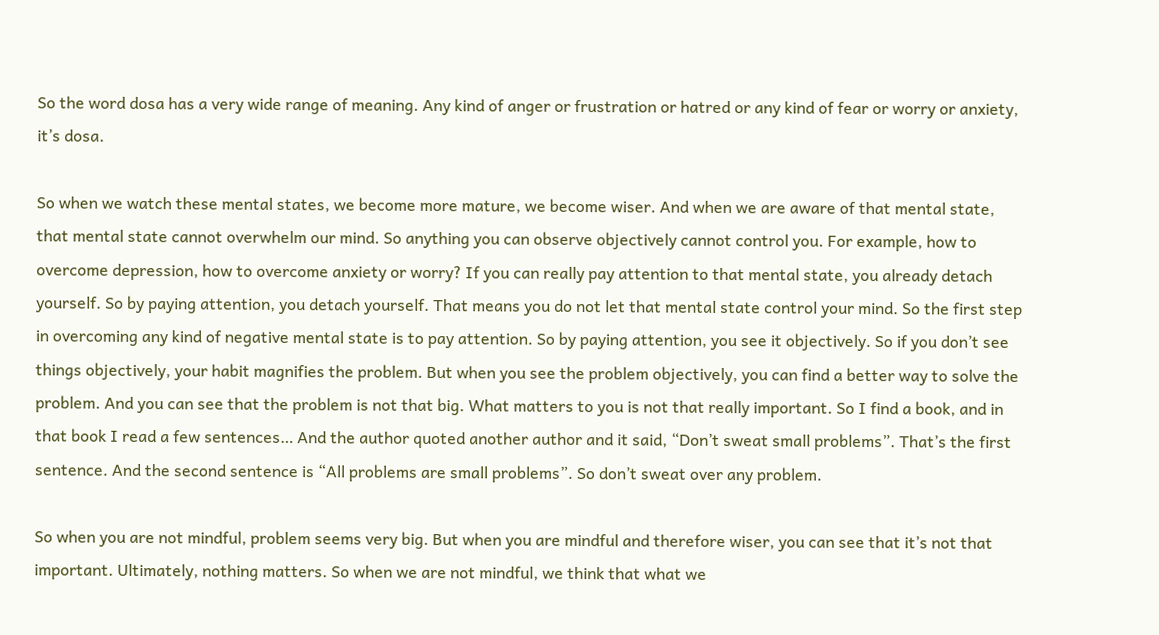So the word dosa has a very wide range of meaning. Any kind of anger or frustration or hatred or any kind of fear or worry or anxiety, it’s dosa.

So when we watch these mental states, we become more mature, we become wiser. And when we are aware of that mental state, that mental state cannot overwhelm our mind. So anything you can observe objectively cannot control you. For example, how to overcome depression, how to overcome anxiety or worry? If you can really pay attention to that mental state, you already detach yourself. So by paying attention, you detach yourself. That means you do not let that mental state control your mind. So the first step in overcoming any kind of negative mental state is to pay attention. So by paying attention, you see it objectively. So if you don’t see things objectively, your habit magnifies the problem. But when you see the problem objectively, you can find a better way to solve the problem. And you can see that the problem is not that big. What matters to you is not that really important. So I find a book, and in that book I read a few sentences… And the author quoted another author and it said, “Don’t sweat small problems”. That’s the first sentence. And the second sentence is “All problems are small problems”. So don’t sweat over any problem.

So when you are not mindful, problem seems very big. But when you are mindful and therefore wiser, you can see that it’s not that important. Ultimately, nothing matters. So when we are not mindful, we think that what we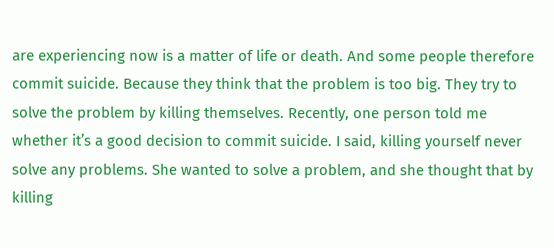are experiencing now is a matter of life or death. And some people therefore commit suicide. Because they think that the problem is too big. They try to solve the problem by killing themselves. Recently, one person told me whether it’s a good decision to commit suicide. I said, killing yourself never solve any problems. She wanted to solve a problem, and she thought that by killing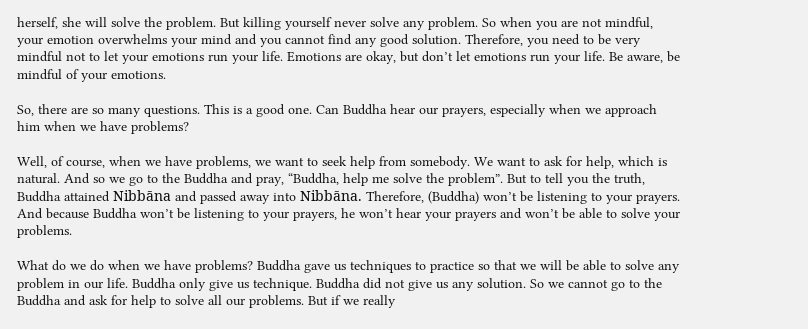herself, she will solve the problem. But killing yourself never solve any problem. So when you are not mindful, your emotion overwhelms your mind and you cannot find any good solution. Therefore, you need to be very mindful not to let your emotions run your life. Emotions are okay, but don’t let emotions run your life. Be aware, be mindful of your emotions.

So, there are so many questions. This is a good one. Can Buddha hear our prayers, especially when we approach him when we have problems?

Well, of course, when we have problems, we want to seek help from somebody. We want to ask for help, which is natural. And so we go to the Buddha and pray, “Buddha, help me solve the problem”. But to tell you the truth, Buddha attained Nibbāna and passed away into Nibbāna. Therefore, (Buddha) won’t be listening to your prayers. And because Buddha won’t be listening to your prayers, he won’t hear your prayers and won’t be able to solve your problems.

What do we do when we have problems? Buddha gave us techniques to practice so that we will be able to solve any problem in our life. Buddha only give us technique. Buddha did not give us any solution. So we cannot go to the Buddha and ask for help to solve all our problems. But if we really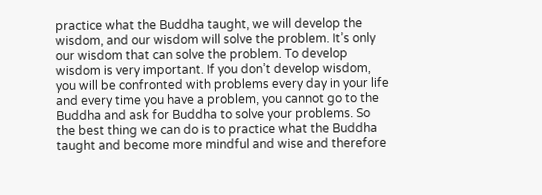practice what the Buddha taught, we will develop the wisdom, and our wisdom will solve the problem. It’s only our wisdom that can solve the problem. To develop wisdom is very important. If you don’t develop wisdom, you will be confronted with problems every day in your life and every time you have a problem, you cannot go to the Buddha and ask for Buddha to solve your problems. So the best thing we can do is to practice what the Buddha taught and become more mindful and wise and therefore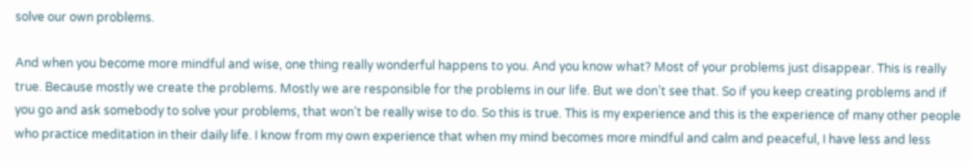solve our own problems.

And when you become more mindful and wise, one thing really wonderful happens to you. And you know what? Most of your problems just disappear. This is really true. Because mostly we create the problems. Mostly we are responsible for the problems in our life. But we don’t see that. So if you keep creating problems and if you go and ask somebody to solve your problems, that won’t be really wise to do. So this is true. This is my experience and this is the experience of many other people who practice meditation in their daily life. I know from my own experience that when my mind becomes more mindful and calm and peaceful, I have less and less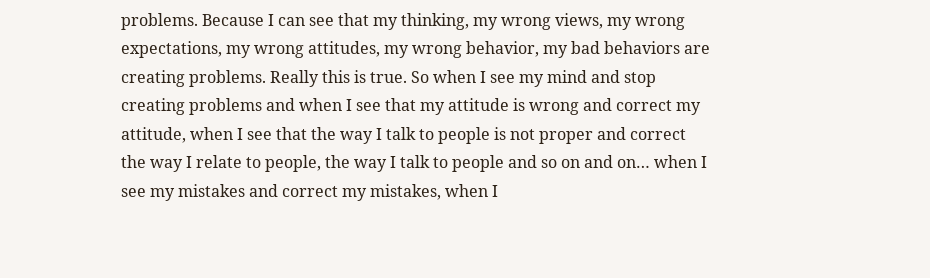problems. Because I can see that my thinking, my wrong views, my wrong expectations, my wrong attitudes, my wrong behavior, my bad behaviors are creating problems. Really this is true. So when I see my mind and stop creating problems and when I see that my attitude is wrong and correct my attitude, when I see that the way I talk to people is not proper and correct the way I relate to people, the way I talk to people and so on and on… when I see my mistakes and correct my mistakes, when I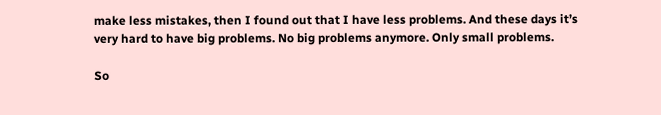make less mistakes, then I found out that I have less problems. And these days it’s very hard to have big problems. No big problems anymore. Only small problems.

So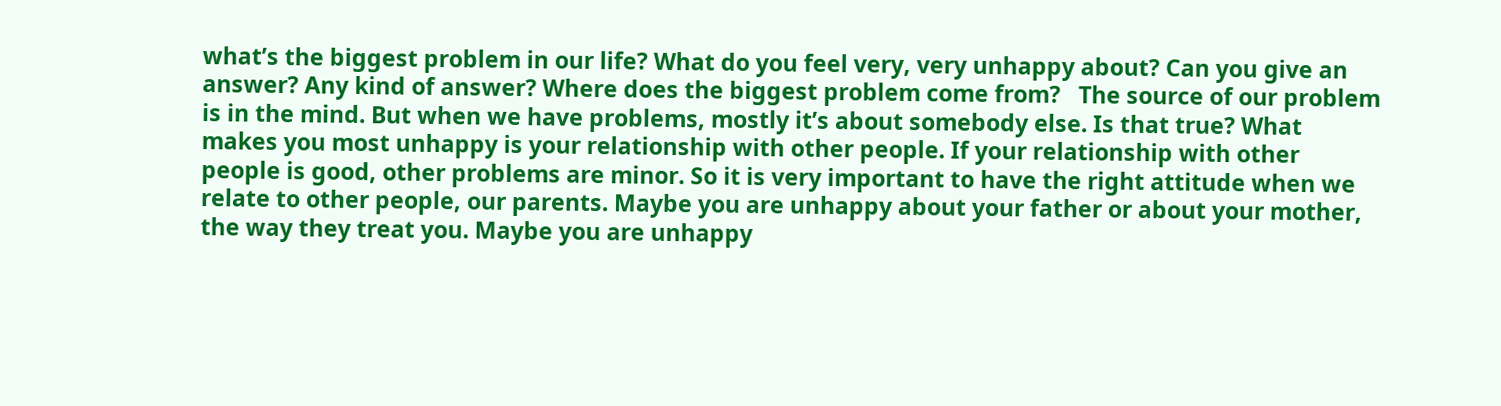what’s the biggest problem in our life? What do you feel very, very unhappy about? Can you give an answer? Any kind of answer? Where does the biggest problem come from?   The source of our problem is in the mind. But when we have problems, mostly it’s about somebody else. Is that true? What makes you most unhappy is your relationship with other people. If your relationship with other people is good, other problems are minor. So it is very important to have the right attitude when we relate to other people, our parents. Maybe you are unhappy about your father or about your mother, the way they treat you. Maybe you are unhappy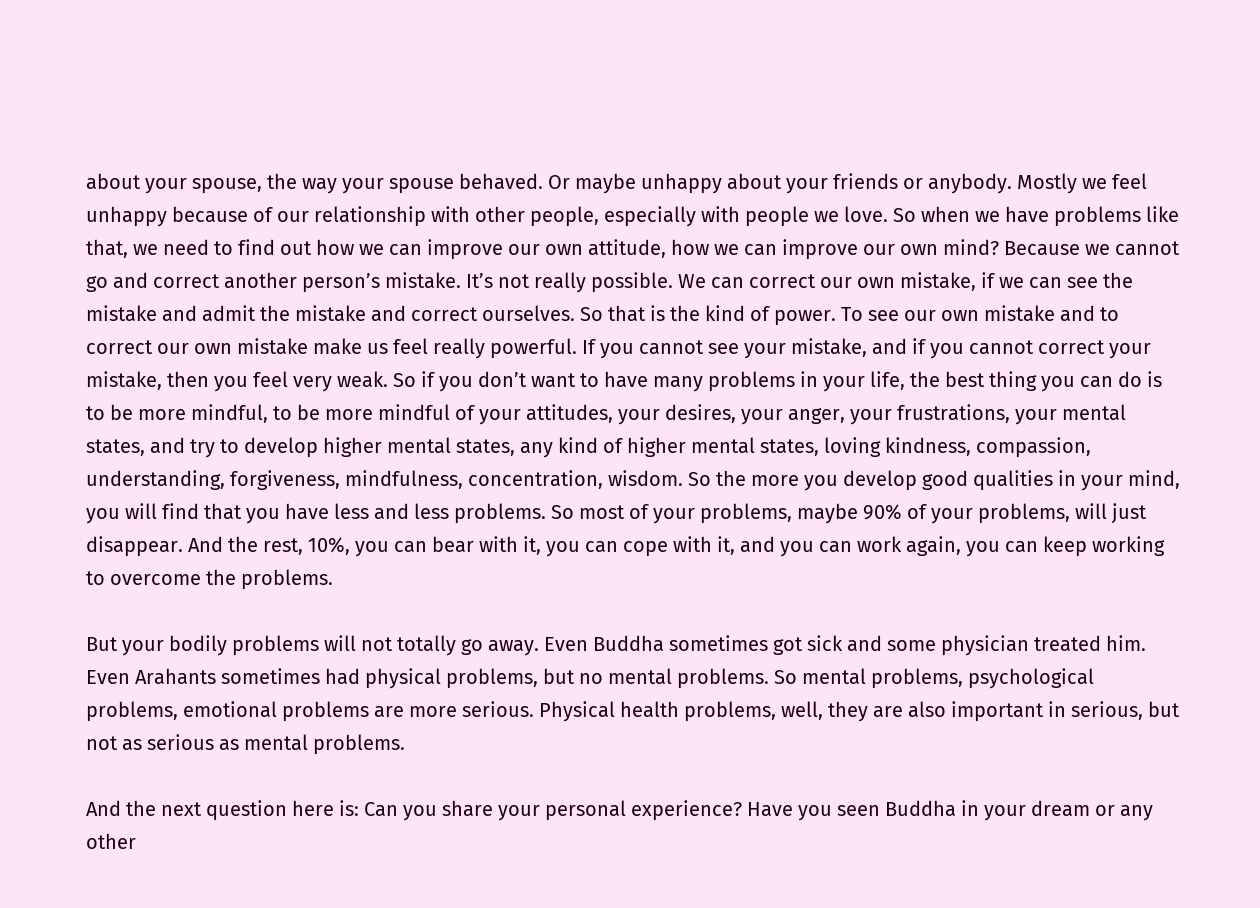about your spouse, the way your spouse behaved. Or maybe unhappy about your friends or anybody. Mostly we feel unhappy because of our relationship with other people, especially with people we love. So when we have problems like that, we need to find out how we can improve our own attitude, how we can improve our own mind? Because we cannot go and correct another person’s mistake. It’s not really possible. We can correct our own mistake, if we can see the mistake and admit the mistake and correct ourselves. So that is the kind of power. To see our own mistake and to correct our own mistake make us feel really powerful. If you cannot see your mistake, and if you cannot correct your mistake, then you feel very weak. So if you don’t want to have many problems in your life, the best thing you can do is to be more mindful, to be more mindful of your attitudes, your desires, your anger, your frustrations, your mental states, and try to develop higher mental states, any kind of higher mental states, loving kindness, compassion, understanding, forgiveness, mindfulness, concentration, wisdom. So the more you develop good qualities in your mind, you will find that you have less and less problems. So most of your problems, maybe 90% of your problems, will just disappear. And the rest, 10%, you can bear with it, you can cope with it, and you can work again, you can keep working to overcome the problems.

But your bodily problems will not totally go away. Even Buddha sometimes got sick and some physician treated him. Even Arahants sometimes had physical problems, but no mental problems. So mental problems, psychological problems, emotional problems are more serious. Physical health problems, well, they are also important in serious, but not as serious as mental problems.

And the next question here is: Can you share your personal experience? Have you seen Buddha in your dream or any other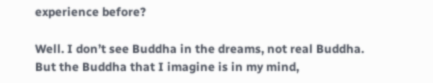experience before?

Well. I don’t see Buddha in the dreams, not real Buddha. But the Buddha that I imagine is in my mind,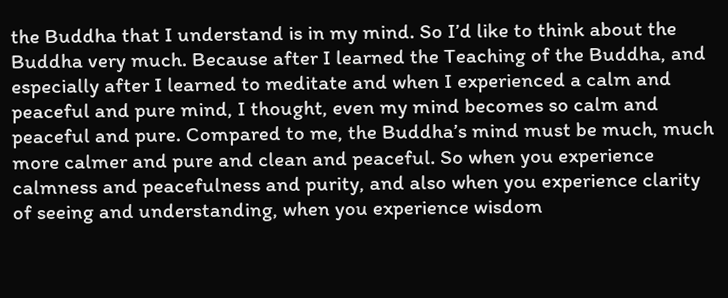the Buddha that I understand is in my mind. So I’d like to think about the Buddha very much. Because after I learned the Teaching of the Buddha, and especially after I learned to meditate and when I experienced a calm and peaceful and pure mind, I thought, even my mind becomes so calm and peaceful and pure. Compared to me, the Buddha’s mind must be much, much more calmer and pure and clean and peaceful. So when you experience calmness and peacefulness and purity, and also when you experience clarity of seeing and understanding, when you experience wisdom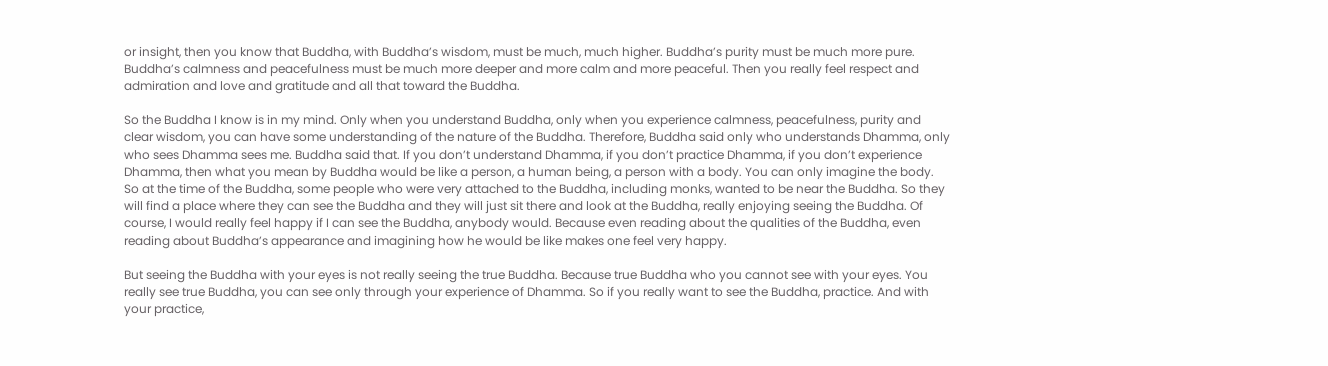or insight, then you know that Buddha, with Buddha’s wisdom, must be much, much higher. Buddha’s purity must be much more pure. Buddha’s calmness and peacefulness must be much more deeper and more calm and more peaceful. Then you really feel respect and admiration and love and gratitude and all that toward the Buddha.

So the Buddha I know is in my mind. Only when you understand Buddha, only when you experience calmness, peacefulness, purity and clear wisdom, you can have some understanding of the nature of the Buddha. Therefore, Buddha said only who understands Dhamma, only who sees Dhamma sees me. Buddha said that. If you don’t understand Dhamma, if you don’t practice Dhamma, if you don’t experience Dhamma, then what you mean by Buddha would be like a person, a human being, a person with a body. You can only imagine the body. So at the time of the Buddha, some people who were very attached to the Buddha, including monks, wanted to be near the Buddha. So they will find a place where they can see the Buddha and they will just sit there and look at the Buddha, really enjoying seeing the Buddha. Of course, I would really feel happy if I can see the Buddha, anybody would. Because even reading about the qualities of the Buddha, even reading about Buddha’s appearance and imagining how he would be like makes one feel very happy.

But seeing the Buddha with your eyes is not really seeing the true Buddha. Because true Buddha who you cannot see with your eyes. You really see true Buddha, you can see only through your experience of Dhamma. So if you really want to see the Buddha, practice. And with your practice,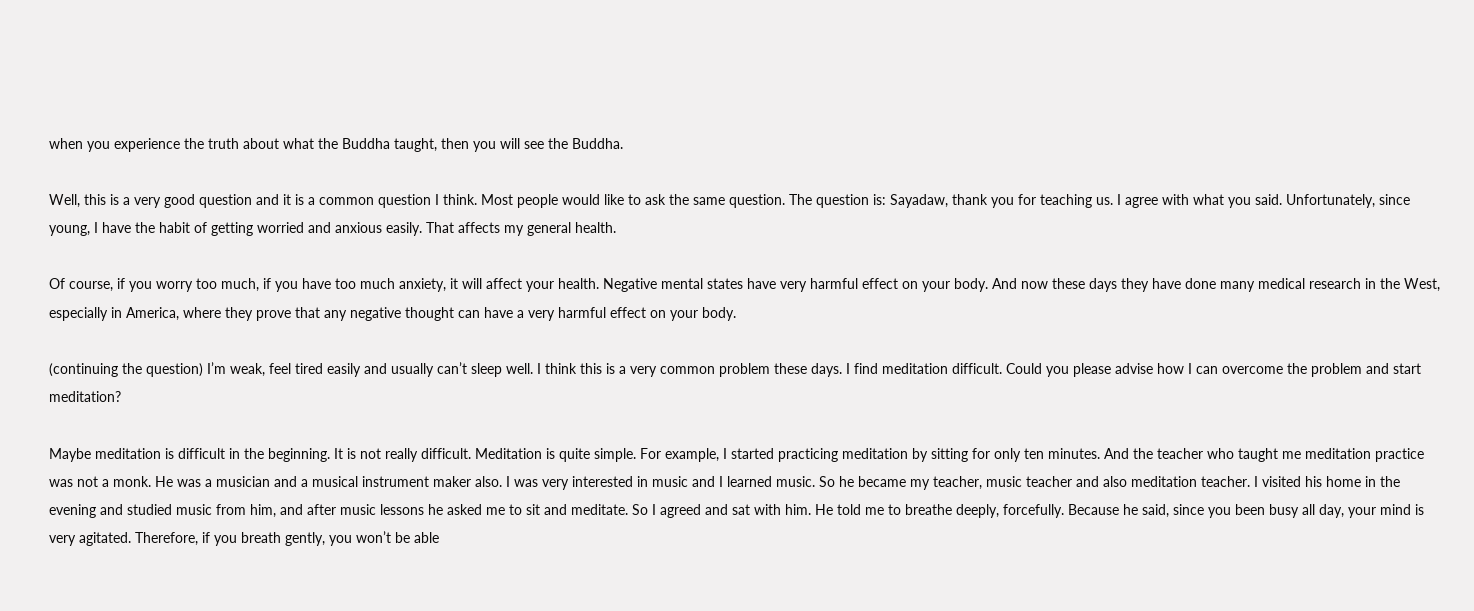when you experience the truth about what the Buddha taught, then you will see the Buddha.

Well, this is a very good question and it is a common question I think. Most people would like to ask the same question. The question is: Sayadaw, thank you for teaching us. I agree with what you said. Unfortunately, since young, I have the habit of getting worried and anxious easily. That affects my general health.

Of course, if you worry too much, if you have too much anxiety, it will affect your health. Negative mental states have very harmful effect on your body. And now these days they have done many medical research in the West, especially in America, where they prove that any negative thought can have a very harmful effect on your body.

(continuing the question) I’m weak, feel tired easily and usually can’t sleep well. I think this is a very common problem these days. I find meditation difficult. Could you please advise how I can overcome the problem and start meditation?

Maybe meditation is difficult in the beginning. It is not really difficult. Meditation is quite simple. For example, I started practicing meditation by sitting for only ten minutes. And the teacher who taught me meditation practice was not a monk. He was a musician and a musical instrument maker also. I was very interested in music and I learned music. So he became my teacher, music teacher and also meditation teacher. I visited his home in the evening and studied music from him, and after music lessons he asked me to sit and meditate. So I agreed and sat with him. He told me to breathe deeply, forcefully. Because he said, since you been busy all day, your mind is very agitated. Therefore, if you breath gently, you won’t be able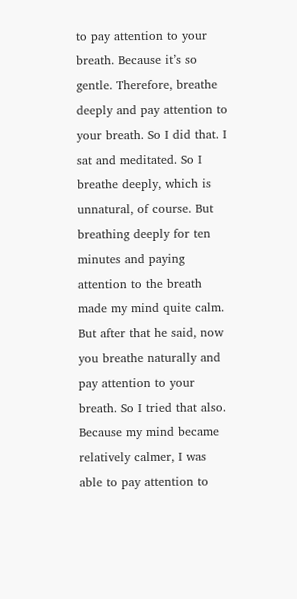to pay attention to your breath. Because it’s so gentle. Therefore, breathe deeply and pay attention to your breath. So I did that. I sat and meditated. So I breathe deeply, which is unnatural, of course. But breathing deeply for ten minutes and paying attention to the breath made my mind quite calm. But after that he said, now you breathe naturally and pay attention to your breath. So I tried that also. Because my mind became relatively calmer, I was able to pay attention to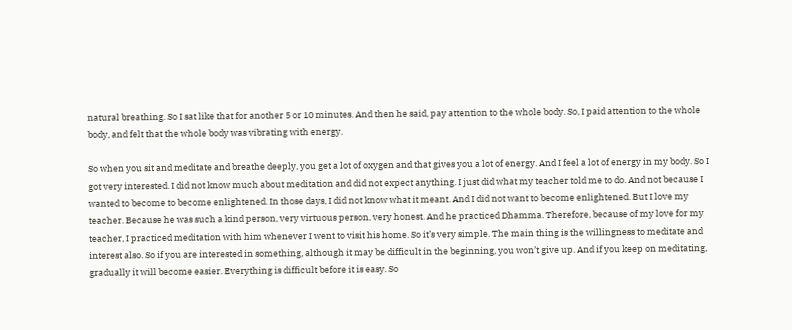natural breathing. So I sat like that for another 5 or 10 minutes. And then he said, pay attention to the whole body. So, I paid attention to the whole body, and felt that the whole body was vibrating with energy.

So when you sit and meditate and breathe deeply, you get a lot of oxygen and that gives you a lot of energy. And I feel a lot of energy in my body. So I got very interested. I did not know much about meditation and did not expect anything. I just did what my teacher told me to do. And not because I wanted to become to become enlightened. In those days, I did not know what it meant. And I did not want to become enlightened. But I love my teacher. Because he was such a kind person, very virtuous person, very honest. And he practiced Dhamma. Therefore, because of my love for my teacher, I practiced meditation with him whenever I went to visit his home. So it’s very simple. The main thing is the willingness to meditate and interest also. So if you are interested in something, although it may be difficult in the beginning, you won’t give up. And if you keep on meditating, gradually it will become easier. Everything is difficult before it is easy. So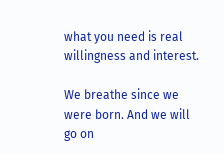what you need is real willingness and interest.

We breathe since we were born. And we will go on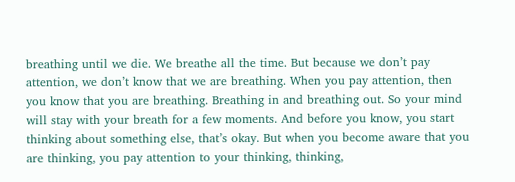breathing until we die. We breathe all the time. But because we don’t pay attention, we don’t know that we are breathing. When you pay attention, then you know that you are breathing. Breathing in and breathing out. So your mind will stay with your breath for a few moments. And before you know, you start thinking about something else, that’s okay. But when you become aware that you are thinking, you pay attention to your thinking, thinking,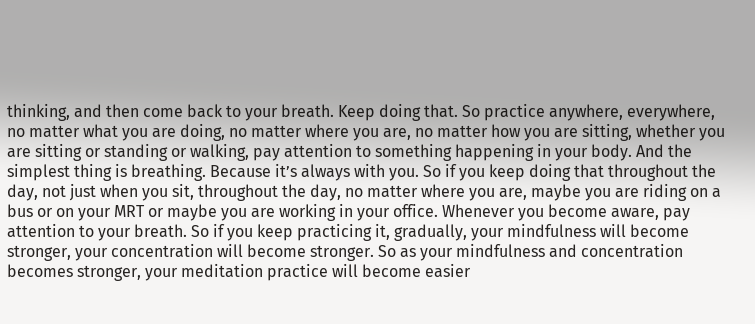thinking, and then come back to your breath. Keep doing that. So practice anywhere, everywhere, no matter what you are doing, no matter where you are, no matter how you are sitting, whether you are sitting or standing or walking, pay attention to something happening in your body. And the simplest thing is breathing. Because it’s always with you. So if you keep doing that throughout the day, not just when you sit, throughout the day, no matter where you are, maybe you are riding on a bus or on your MRT or maybe you are working in your office. Whenever you become aware, pay attention to your breath. So if you keep practicing it, gradually, your mindfulness will become stronger, your concentration will become stronger. So as your mindfulness and concentration becomes stronger, your meditation practice will become easier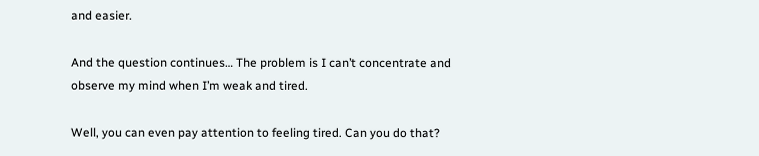and easier.

And the question continues… The problem is I can’t concentrate and observe my mind when I’m weak and tired.

Well, you can even pay attention to feeling tired. Can you do that?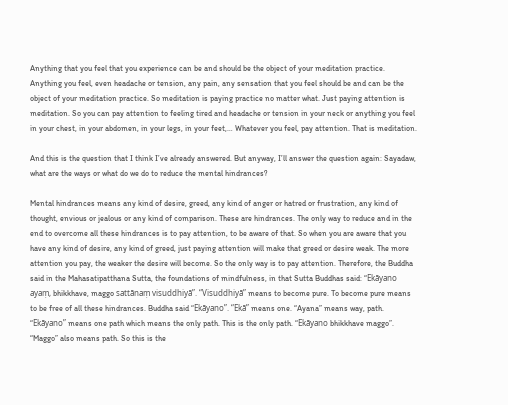Anything that you feel that you experience can be and should be the object of your meditation practice. Anything you feel, even headache or tension, any pain, any sensation that you feel should be and can be the object of your meditation practice. So meditation is paying practice no matter what. Just paying attention is meditation. So you can pay attention to feeling tired and headache or tension in your neck or anything you feel in your chest, in your abdomen, in your legs, in your feet,… Whatever you feel, pay attention. That is meditation.

And this is the question that I think I’ve already answered. But anyway, I’ll answer the question again: Sayadaw, what are the ways or what do we do to reduce the mental hindrances?

Mental hindrances means any kind of desire, greed, any kind of anger or hatred or frustration, any kind of thought, envious or jealous or any kind of comparison. These are hindrances. The only way to reduce and in the end to overcome all these hindrances is to pay attention, to be aware of that. So when you are aware that you have any kind of desire, any kind of greed, just paying attention will make that greed or desire weak. The more attention you pay, the weaker the desire will become. So the only way is to pay attention. Therefore, the Buddha said in the Mahasatipatthana Sutta, the foundations of mindfulness, in that Sutta Buddhas said: “Ekāyano ayaṃ, bhikkhave, maggo sattānaṃ visuddhiyā”. “Visuddhiyā” means to become pure. To become pure means to be free of all these hindrances. Buddha said “Ekāyano”. “Ekā” means one. “Ayana” means way, path. “Ekāyano” means one path which means the only path. This is the only path. “Ekāyano bhikkhave maggo”. “Maggo” also means path. So this is the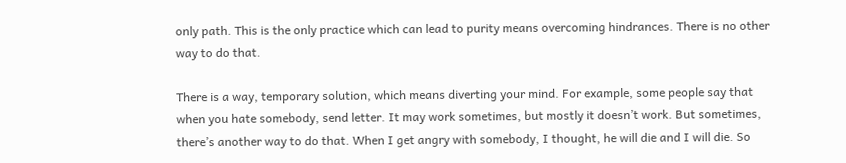only path. This is the only practice which can lead to purity means overcoming hindrances. There is no other way to do that.

There is a way, temporary solution, which means diverting your mind. For example, some people say that when you hate somebody, send letter. It may work sometimes, but mostly it doesn’t work. But sometimes, there’s another way to do that. When I get angry with somebody, I thought, he will die and I will die. So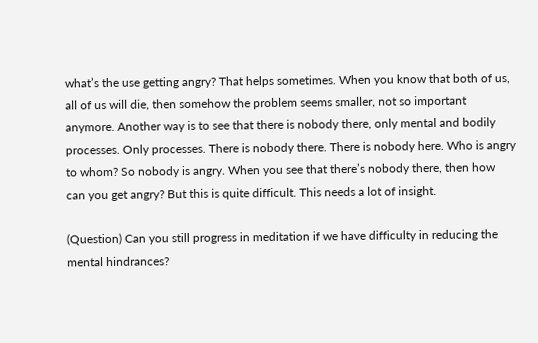what’s the use getting angry? That helps sometimes. When you know that both of us, all of us will die, then somehow the problem seems smaller, not so important anymore. Another way is to see that there is nobody there, only mental and bodily processes. Only processes. There is nobody there. There is nobody here. Who is angry to whom? So nobody is angry. When you see that there’s nobody there, then how can you get angry? But this is quite difficult. This needs a lot of insight.

(Question) Can you still progress in meditation if we have difficulty in reducing the mental hindrances?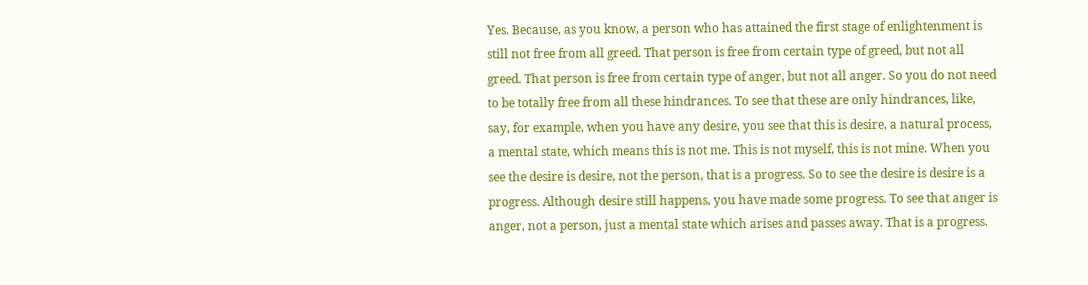Yes. Because, as you know, a person who has attained the first stage of enlightenment is still not free from all greed. That person is free from certain type of greed, but not all greed. That person is free from certain type of anger, but not all anger. So you do not need to be totally free from all these hindrances. To see that these are only hindrances, like, say, for example, when you have any desire, you see that this is desire, a natural process, a mental state, which means this is not me. This is not myself, this is not mine. When you see the desire is desire, not the person, that is a progress. So to see the desire is desire is a progress. Although desire still happens, you have made some progress. To see that anger is anger, not a person, just a mental state which arises and passes away. That is a progress.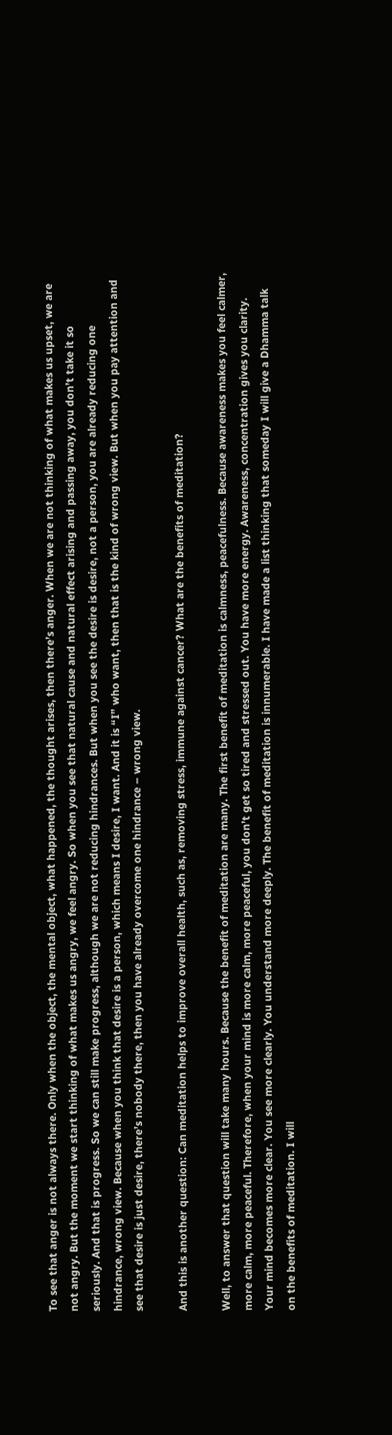To see that anger is not always there. Only when the object, the mental object, what happened, the thought arises, then there’s anger. When we are not thinking of what makes us upset, we are not angry. But the moment we start thinking of what makes us angry, we feel angry. So when you see that natural cause and natural effect arising and passing away, you don’t take it so seriously. And that is progress. So we can still make progress, although we are not reducing hindrances. But when you see the desire is desire, not a person, you are already reducing one hindrance, wrong view. Because when you think that desire is a person, which means I desire, I want. And it is “I” who want, then that is the kind of wrong view. But when you pay attention and see that desire is just desire, there’s nobody there, then you have already overcome one hindrance – wrong view.

And this is another question: Can meditation helps to improve overall health, such as, removing stress, immune against cancer? What are the benefits of meditation?

Well, to answer that question will take many hours. Because the benefit of meditation are many. The first benefit of meditation is calmness, peacefulness. Because awareness makes you feel calmer, more calm, more peaceful. Therefore, when your mind is more calm, more peaceful, you don’t get so tired and stressed out. You have more energy. Awareness, concentration gives you clarity. Your mind becomes more clear. You see more clearly. You understand more deeply. The benefit of meditation is innumerable. I have made a list thinking that someday I will give a Dhamma talk on the benefits of meditation. I will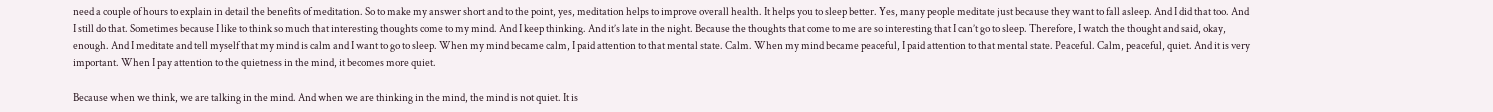need a couple of hours to explain in detail the benefits of meditation. So to make my answer short and to the point, yes, meditation helps to improve overall health. It helps you to sleep better. Yes, many people meditate just because they want to fall asleep. And I did that too. And I still do that. Sometimes because I like to think so much that interesting thoughts come to my mind. And I keep thinking. And it’s late in the night. Because the thoughts that come to me are so interesting that I can’t go to sleep. Therefore, I watch the thought and said, okay, enough. And I meditate and tell myself that my mind is calm and I want to go to sleep. When my mind became calm, I paid attention to that mental state. Calm. When my mind became peaceful, I paid attention to that mental state. Peaceful. Calm, peaceful, quiet. And it is very important. When I pay attention to the quietness in the mind, it becomes more quiet.

Because when we think, we are talking in the mind. And when we are thinking in the mind, the mind is not quiet. It is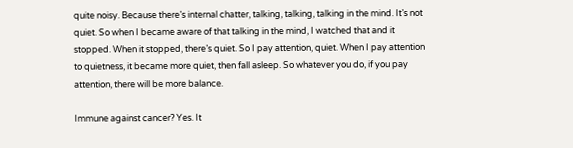quite noisy. Because there’s internal chatter, talking, talking, talking in the mind. It’s not quiet. So when I became aware of that talking in the mind, I watched that and it stopped. When it stopped, there’s quiet. So I pay attention, quiet. When I pay attention to quietness, it became more quiet, then fall asleep. So whatever you do, if you pay attention, there will be more balance.

Immune against cancer? Yes. It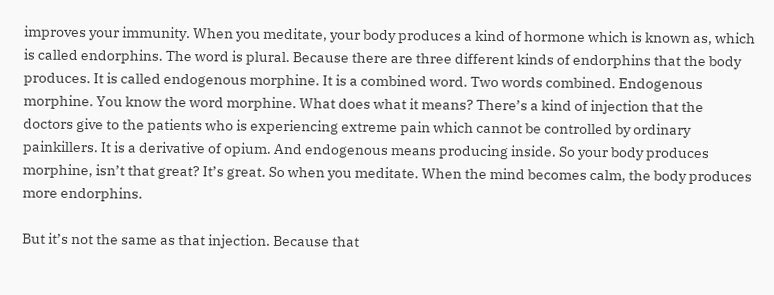improves your immunity. When you meditate, your body produces a kind of hormone which is known as, which is called endorphins. The word is plural. Because there are three different kinds of endorphins that the body produces. It is called endogenous morphine. It is a combined word. Two words combined. Endogenous morphine. You know the word morphine. What does what it means? There’s a kind of injection that the doctors give to the patients who is experiencing extreme pain which cannot be controlled by ordinary painkillers. It is a derivative of opium. And endogenous means producing inside. So your body produces morphine, isn’t that great? It’s great. So when you meditate. When the mind becomes calm, the body produces more endorphins.

But it’s not the same as that injection. Because that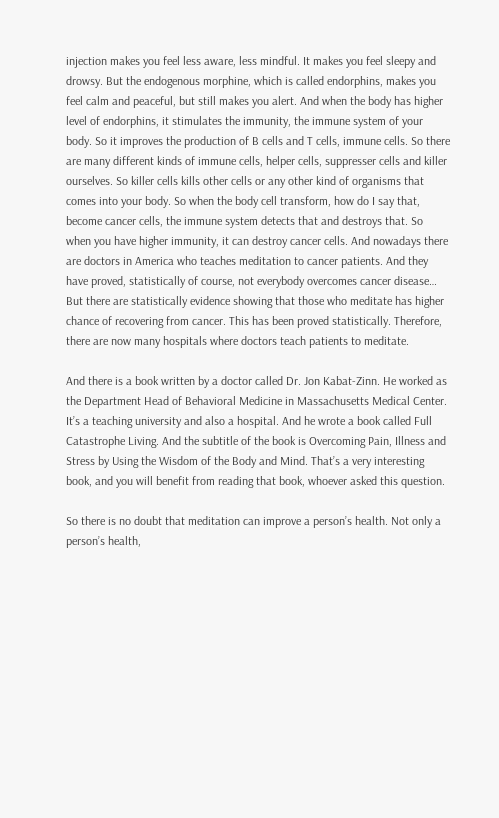injection makes you feel less aware, less mindful. It makes you feel sleepy and drowsy. But the endogenous morphine, which is called endorphins, makes you feel calm and peaceful, but still makes you alert. And when the body has higher level of endorphins, it stimulates the immunity, the immune system of your body. So it improves the production of B cells and T cells, immune cells. So there are many different kinds of immune cells, helper cells, suppresser cells and killer ourselves. So killer cells kills other cells or any other kind of organisms that comes into your body. So when the body cell transform, how do I say that, become cancer cells, the immune system detects that and destroys that. So when you have higher immunity, it can destroy cancer cells. And nowadays there are doctors in America who teaches meditation to cancer patients. And they have proved, statistically of course, not everybody overcomes cancer disease… But there are statistically evidence showing that those who meditate has higher chance of recovering from cancer. This has been proved statistically. Therefore, there are now many hospitals where doctors teach patients to meditate.

And there is a book written by a doctor called Dr. Jon Kabat-Zinn. He worked as the Department Head of Behavioral Medicine in Massachusetts Medical Center. It’s a teaching university and also a hospital. And he wrote a book called Full Catastrophe Living. And the subtitle of the book is Overcoming Pain, Illness and Stress by Using the Wisdom of the Body and Mind. That’s a very interesting book, and you will benefit from reading that book, whoever asked this question.

So there is no doubt that meditation can improve a person’s health. Not only a person’s health,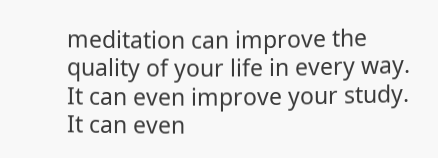meditation can improve the quality of your life in every way. It can even improve your study. It can even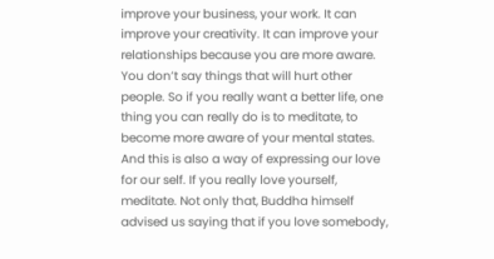improve your business, your work. It can improve your creativity. It can improve your relationships because you are more aware. You don’t say things that will hurt other people. So if you really want a better life, one thing you can really do is to meditate, to become more aware of your mental states. And this is also a way of expressing our love for our self. If you really love yourself, meditate. Not only that, Buddha himself advised us saying that if you love somebody,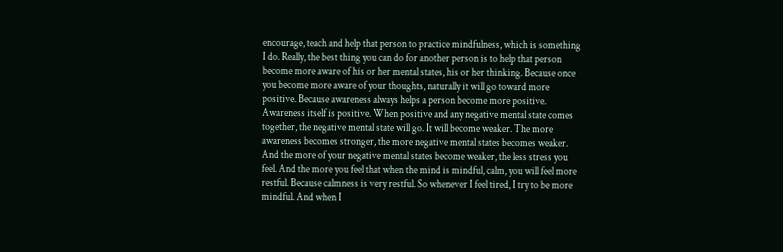encourage, teach and help that person to practice mindfulness, which is something I do. Really, the best thing you can do for another person is to help that person become more aware of his or her mental states, his or her thinking. Because once you become more aware of your thoughts, naturally it will go toward more positive. Because awareness always helps a person become more positive. Awareness itself is positive. When positive and any negative mental state comes together, the negative mental state will go. It will become weaker. The more awareness becomes stronger, the more negative mental states becomes weaker. And the more of your negative mental states become weaker, the less stress you feel. And the more you feel that when the mind is mindful, calm, you will feel more restful. Because calmness is very restful. So whenever I feel tired, I try to be more mindful. And when I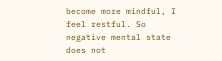become more mindful, I feel restful. So negative mental state does not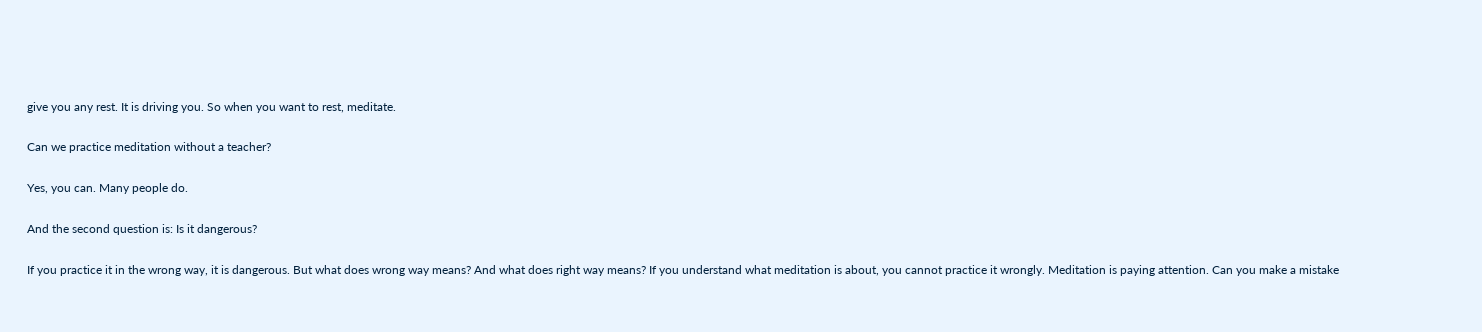give you any rest. It is driving you. So when you want to rest, meditate.

Can we practice meditation without a teacher?

Yes, you can. Many people do.

And the second question is: Is it dangerous?

If you practice it in the wrong way, it is dangerous. But what does wrong way means? And what does right way means? If you understand what meditation is about, you cannot practice it wrongly. Meditation is paying attention. Can you make a mistake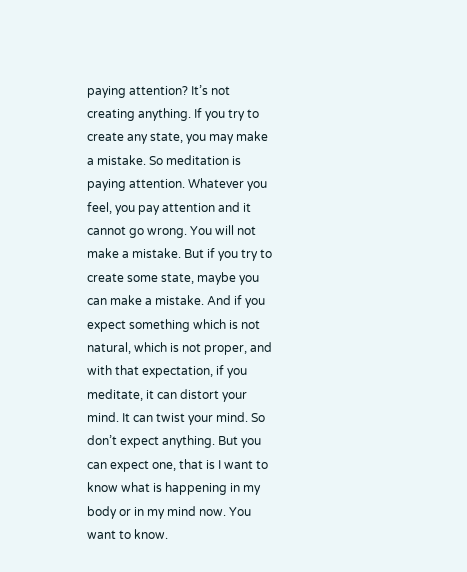paying attention? It’s not creating anything. If you try to create any state, you may make a mistake. So meditation is paying attention. Whatever you feel, you pay attention and it cannot go wrong. You will not make a mistake. But if you try to create some state, maybe you can make a mistake. And if you expect something which is not natural, which is not proper, and with that expectation, if you meditate, it can distort your mind. It can twist your mind. So don’t expect anything. But you can expect one, that is I want to know what is happening in my body or in my mind now. You want to know.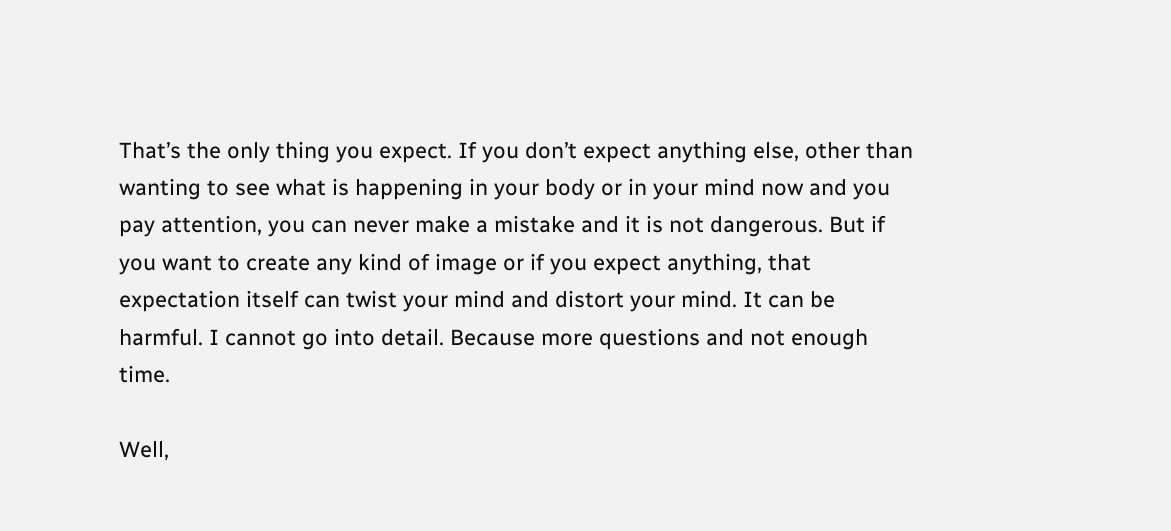That’s the only thing you expect. If you don’t expect anything else, other than wanting to see what is happening in your body or in your mind now and you pay attention, you can never make a mistake and it is not dangerous. But if you want to create any kind of image or if you expect anything, that expectation itself can twist your mind and distort your mind. It can be harmful. I cannot go into detail. Because more questions and not enough time.

Well,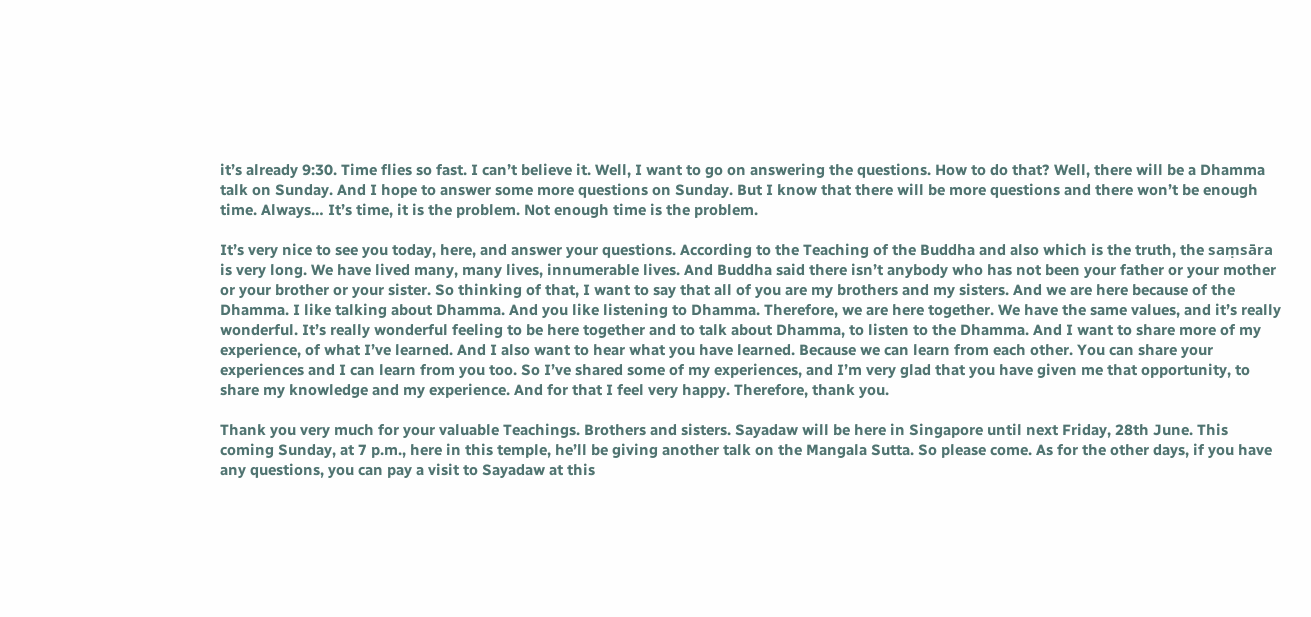it’s already 9:30. Time flies so fast. I can’t believe it. Well, I want to go on answering the questions. How to do that? Well, there will be a Dhamma talk on Sunday. And I hope to answer some more questions on Sunday. But I know that there will be more questions and there won’t be enough time. Always… It’s time, it is the problem. Not enough time is the problem.

It’s very nice to see you today, here, and answer your questions. According to the Teaching of the Buddha and also which is the truth, the saṃsāra is very long. We have lived many, many lives, innumerable lives. And Buddha said there isn’t anybody who has not been your father or your mother or your brother or your sister. So thinking of that, I want to say that all of you are my brothers and my sisters. And we are here because of the Dhamma. I like talking about Dhamma. And you like listening to Dhamma. Therefore, we are here together. We have the same values, and it’s really wonderful. It’s really wonderful feeling to be here together and to talk about Dhamma, to listen to the Dhamma. And I want to share more of my experience, of what I’ve learned. And I also want to hear what you have learned. Because we can learn from each other. You can share your experiences and I can learn from you too. So I’ve shared some of my experiences, and I’m very glad that you have given me that opportunity, to share my knowledge and my experience. And for that I feel very happy. Therefore, thank you.

Thank you very much for your valuable Teachings. Brothers and sisters. Sayadaw will be here in Singapore until next Friday, 28th June. This coming Sunday, at 7 p.m., here in this temple, he’ll be giving another talk on the Mangala Sutta. So please come. As for the other days, if you have any questions, you can pay a visit to Sayadaw at this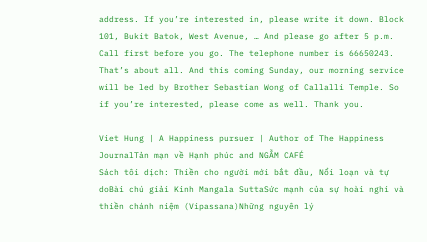address. If you’re interested in, please write it down. Block 101, Bukit Batok, West Avenue, … And please go after 5 p.m. Call first before you go. The telephone number is 66650243. That’s about all. And this coming Sunday, our morning service will be led by Brother Sebastian Wong of Callalli Temple. So if you’re interested, please come as well. Thank you.

Viet Hung | A Happiness pursuer | Author of The Happiness JournalTản mạn về Hạnh phúc and NGẪM CAFÉ
Sách tôi dịch: Thiền cho người mới bắt đầu, Nổi loạn và tự doBài chú giải Kinh Mangala SuttaSức mạnh của sự hoài nghi và thiền chánh niệm (Vipassana)Những nguyên lý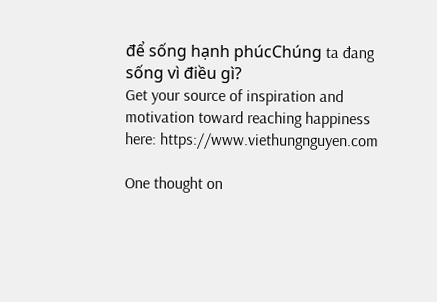để sống hạnh phúcChúng ta đang sống vì điều gì?
Get your source of inspiration and motivation toward reaching happiness here: https://www.viethungnguyen.com

One thought on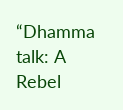“Dhamma talk: A Rebel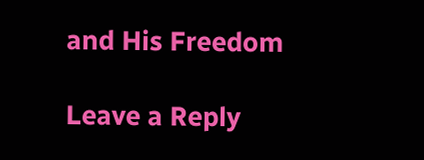and His Freedom

Leave a Reply